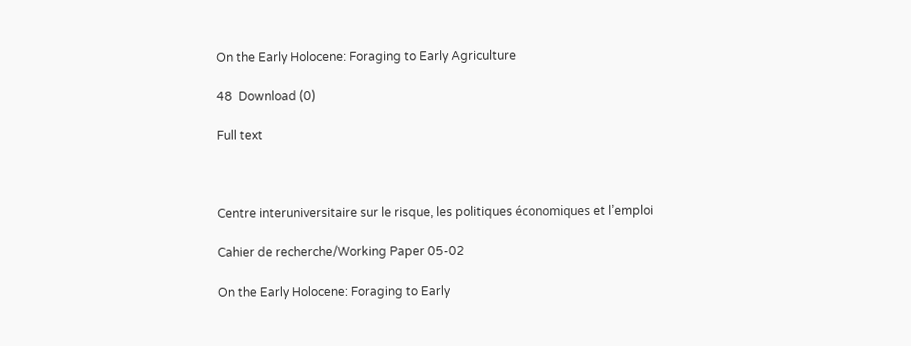On the Early Holocene: Foraging to Early Agriculture

48  Download (0)

Full text



Centre interuniversitaire sur le risque, les politiques économiques et l’emploi

Cahier de recherche/Working Paper 05-02

On the Early Holocene: Foraging to Early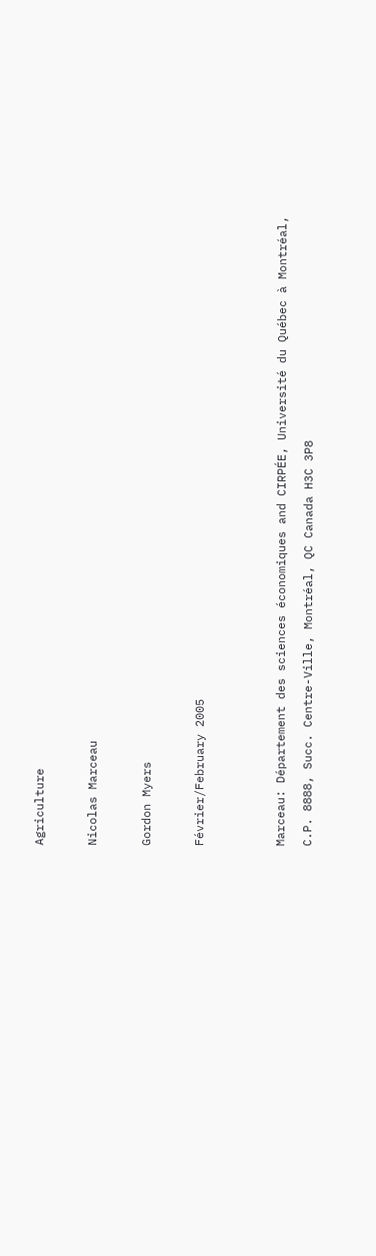Agriculture

Nicolas Marceau

Gordon Myers

Février/February 2005


Marceau: Département des sciences économiques and CIRPÉE, Université du Québec à Montréal, C.P. 8888, Succ. Centre-Ville, Montréal, QC Canada H3C 3P8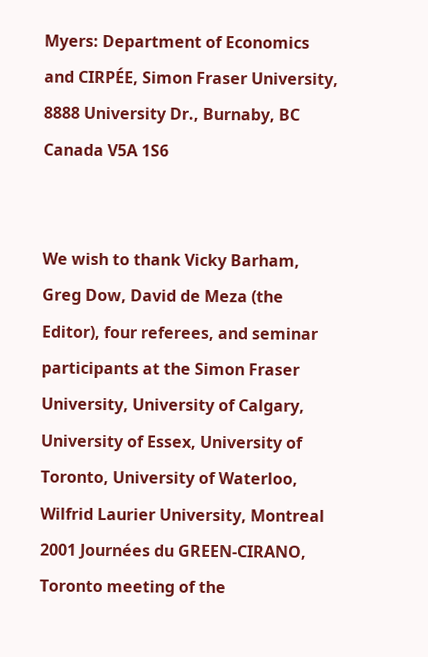Myers: Department of Economics and CIRPÉE, Simon Fraser University, 8888 University Dr., Burnaby, BC Canada V5A 1S6


We wish to thank Vicky Barham, Greg Dow, David de Meza (the Editor), four referees, and seminar participants at the Simon Fraser University, University of Calgary, University of Essex, University of Toronto, University of Waterloo, Wilfrid Laurier University, Montreal 2001 Journées du GREEN-CIRANO, Toronto meeting of the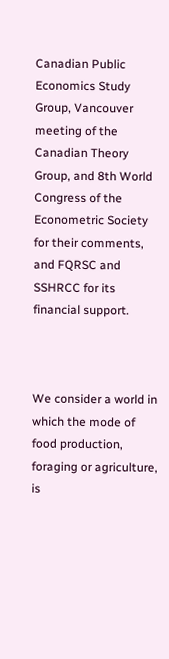Canadian Public Economics Study Group, Vancouver meeting of the Canadian Theory Group, and 8th World Congress of the Econometric Society for their comments, and FQRSC and SSHRCC for its financial support.



We consider a world in which the mode of food production, foraging or agriculture, is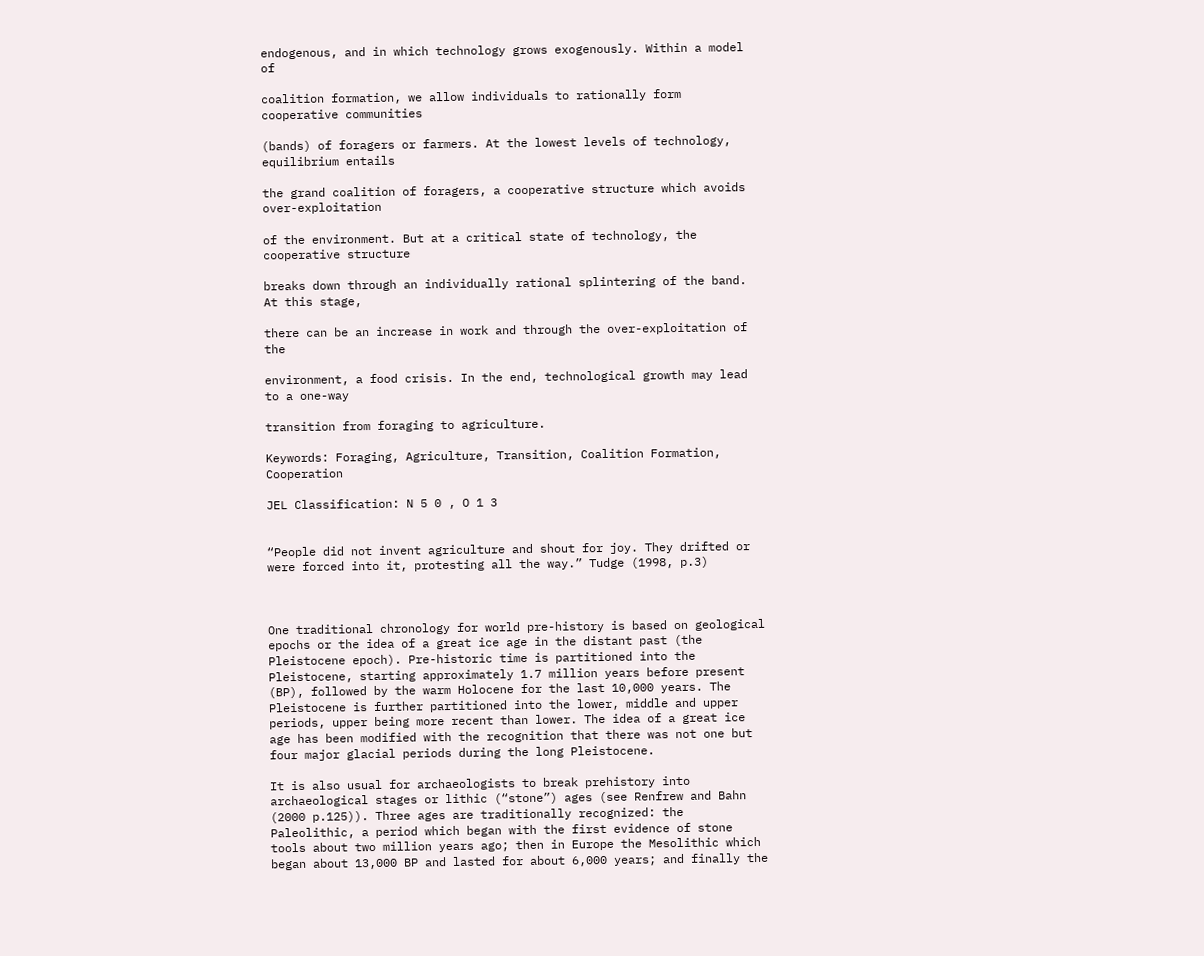endogenous, and in which technology grows exogenously. Within a model of

coalition formation, we allow individuals to rationally form cooperative communities

(bands) of foragers or farmers. At the lowest levels of technology, equilibrium entails

the grand coalition of foragers, a cooperative structure which avoids over-exploitation

of the environment. But at a critical state of technology, the cooperative structure

breaks down through an individually rational splintering of the band. At this stage,

there can be an increase in work and through the over-exploitation of the

environment, a food crisis. In the end, technological growth may lead to a one-way

transition from foraging to agriculture.

Keywords: Foraging, Agriculture, Transition, Coalition Formation, Cooperation

JEL Classification: N 5 0 , O 1 3


“People did not invent agriculture and shout for joy. They drifted or were forced into it, protesting all the way.” Tudge (1998, p.3)



One traditional chronology for world pre-history is based on geological epochs or the idea of a great ice age in the distant past (the Pleistocene epoch). Pre-historic time is partitioned into the Pleistocene, starting approximately 1.7 million years before present (BP), followed by the warm Holocene for the last 10,000 years. The Pleistocene is further partitioned into the lower, middle and upper periods, upper being more recent than lower. The idea of a great ice age has been modified with the recognition that there was not one but four major glacial periods during the long Pleistocene.

It is also usual for archaeologists to break prehistory into archaeological stages or lithic (“stone”) ages (see Renfrew and Bahn (2000 p.125)). Three ages are traditionally recognized: the Paleolithic, a period which began with the first evidence of stone tools about two million years ago; then in Europe the Mesolithic which began about 13,000 BP and lasted for about 6,000 years; and finally the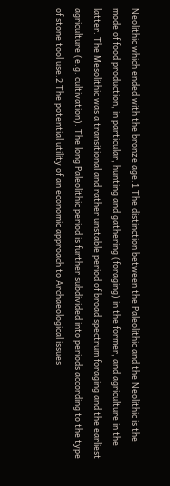Neolithic which ended with the bronze age.1 The distinction between the Paleolithic and the Neolithic is the mode of food production, in particular, hunting and gathering (foraging) in the former, and agriculture in the latter. The Mesolithic was a transitional and rather unstable period of broad spectrum foraging and the earliest agriculture (e.g. cultivation). The long Paleolithic period is further subdivided into periods according to the type of stone tool use.2 The potential utility of an economic approach to Archaeological issues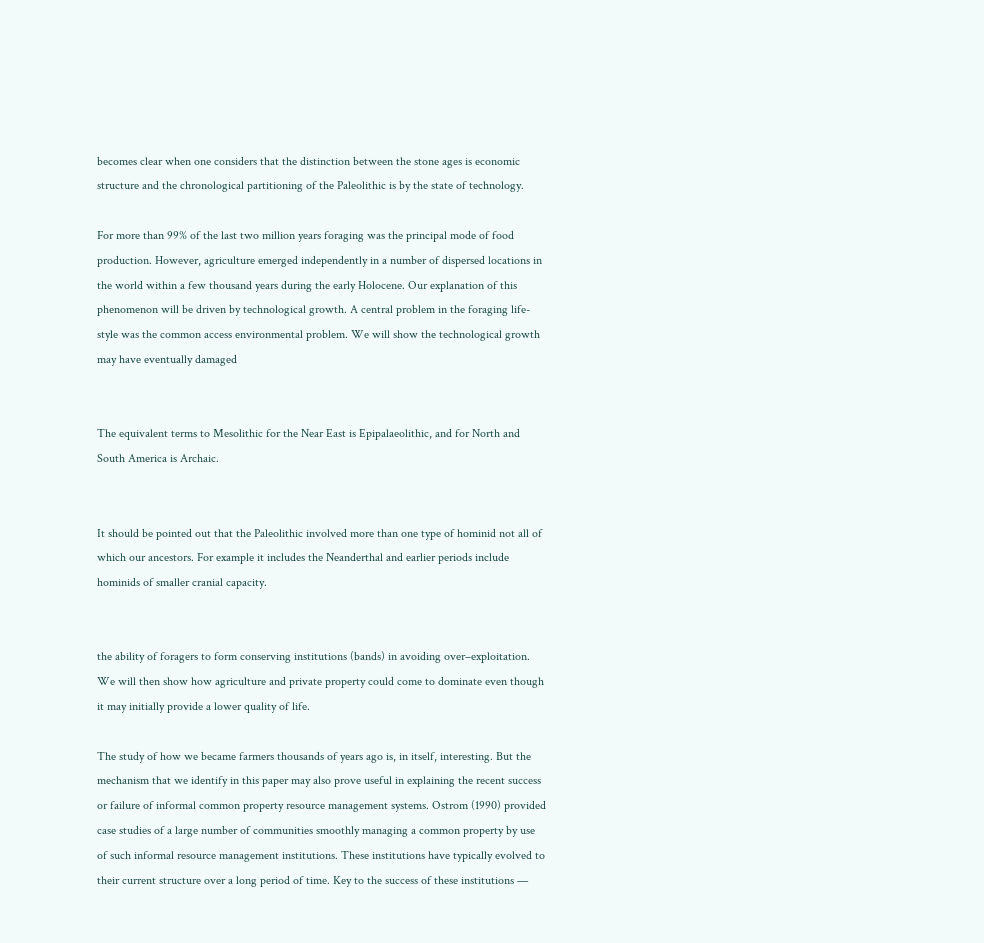becomes clear when one considers that the distinction between the stone ages is economic structure and the chronological partitioning of the Paleolithic is by the state of technology.

For more than 99% of the last two million years foraging was the principal mode of food production. However, agriculture emerged independently in a number of dispersed locations in the world within a few thousand years during the early Holocene. Our explanation of this phenomenon will be driven by technological growth. A central problem in the foraging life-style was the common access environmental problem. We will show the technological growth may have eventually damaged


The equivalent terms to Mesolithic for the Near East is Epipalaeolithic, and for North and South America is Archaic.


It should be pointed out that the Paleolithic involved more than one type of hominid not all of which our ancestors. For example it includes the Neanderthal and earlier periods include hominids of smaller cranial capacity.


the ability of foragers to form conserving institutions (bands) in avoiding over–exploitation. We will then show how agriculture and private property could come to dominate even though it may initially provide a lower quality of life.

The study of how we became farmers thousands of years ago is, in itself, interesting. But the mechanism that we identify in this paper may also prove useful in explaining the recent success or failure of informal common property resource management systems. Ostrom (1990) provided case studies of a large number of communities smoothly managing a common property by use of such informal resource management institutions. These institutions have typically evolved to their current structure over a long period of time. Key to the success of these institutions —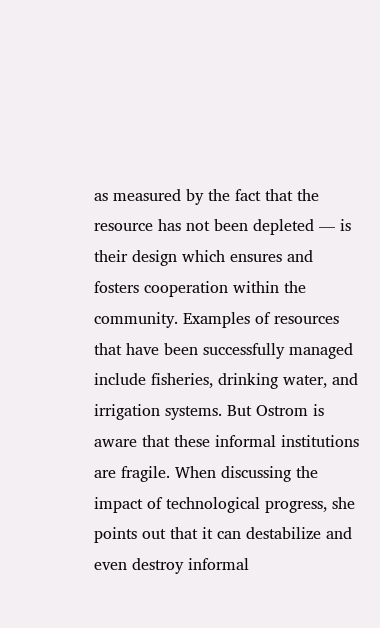as measured by the fact that the resource has not been depleted — is their design which ensures and fosters cooperation within the community. Examples of resources that have been successfully managed include fisheries, drinking water, and irrigation systems. But Ostrom is aware that these informal institutions are fragile. When discussing the impact of technological progress, she points out that it can destabilize and even destroy informal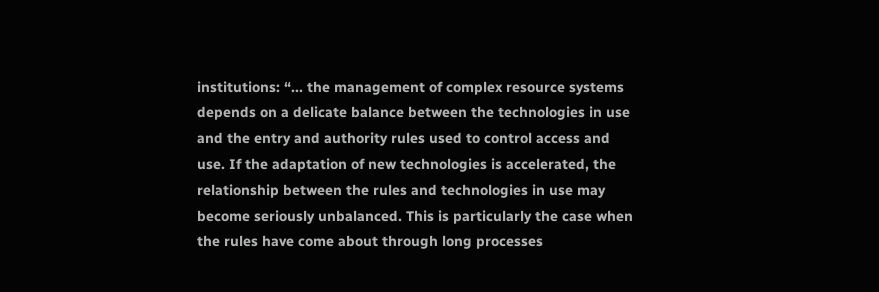institutions: “... the management of complex resource systems depends on a delicate balance between the technologies in use and the entry and authority rules used to control access and use. If the adaptation of new technologies is accelerated, the relationship between the rules and technologies in use may become seriously unbalanced. This is particularly the case when the rules have come about through long processes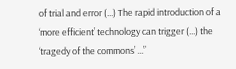of trial and error (...) The rapid introduction of a ‘more efficient’ technology can trigger (...) the ‘tragedy of the commons’ ...”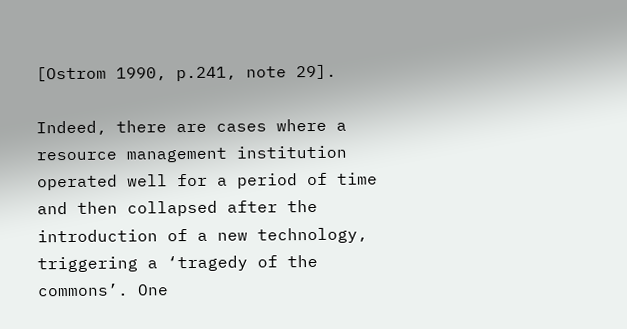[Ostrom 1990, p.241, note 29].

Indeed, there are cases where a resource management institution operated well for a period of time and then collapsed after the introduction of a new technology, triggering a ‘tragedy of the commons’. One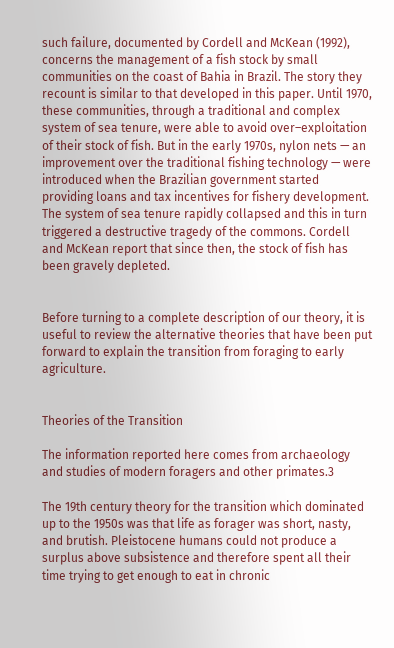such failure, documented by Cordell and McKean (1992), concerns the management of a fish stock by small communities on the coast of Bahia in Brazil. The story they recount is similar to that developed in this paper. Until 1970, these communities, through a traditional and complex system of sea tenure, were able to avoid over–exploitation of their stock of fish. But in the early 1970s, nylon nets — an improvement over the traditional fishing technology — were introduced when the Brazilian government started providing loans and tax incentives for fishery development. The system of sea tenure rapidly collapsed and this in turn triggered a destructive tragedy of the commons. Cordell and McKean report that since then, the stock of fish has been gravely depleted.


Before turning to a complete description of our theory, it is useful to review the alternative theories that have been put forward to explain the transition from foraging to early agriculture.


Theories of the Transition

The information reported here comes from archaeology and studies of modern foragers and other primates.3

The 19th century theory for the transition which dominated up to the 1950s was that life as forager was short, nasty, and brutish. Pleistocene humans could not produce a surplus above subsistence and therefore spent all their time trying to get enough to eat in chronic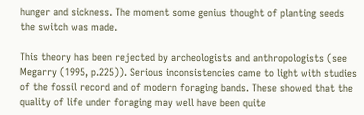hunger and sickness. The moment some genius thought of planting seeds the switch was made.

This theory has been rejected by archeologists and anthropologists (see Megarry (1995, p.225)). Serious inconsistencies came to light with studies of the fossil record and of modern foraging bands. These showed that the quality of life under foraging may well have been quite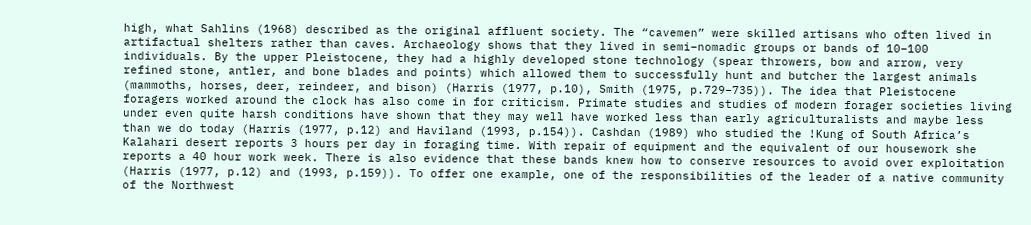high, what Sahlins (1968) described as the original affluent society. The “cavemen” were skilled artisans who often lived in artifactual shelters rather than caves. Archaeology shows that they lived in semi–nomadic groups or bands of 10–100 individuals. By the upper Pleistocene, they had a highly developed stone technology (spear throwers, bow and arrow, very refined stone, antler, and bone blades and points) which allowed them to successfully hunt and butcher the largest animals (mammoths, horses, deer, reindeer, and bison) (Harris (1977, p.10), Smith (1975, p.729–735)). The idea that Pleistocene foragers worked around the clock has also come in for criticism. Primate studies and studies of modern forager societies living under even quite harsh conditions have shown that they may well have worked less than early agriculturalists and maybe less than we do today (Harris (1977, p.12) and Haviland (1993, p.154)). Cashdan (1989) who studied the !Kung of South Africa’s Kalahari desert reports 3 hours per day in foraging time. With repair of equipment and the equivalent of our housework she reports a 40 hour work week. There is also evidence that these bands knew how to conserve resources to avoid over exploitation (Harris (1977, p.12) and (1993, p.159)). To offer one example, one of the responsibilities of the leader of a native community of the Northwest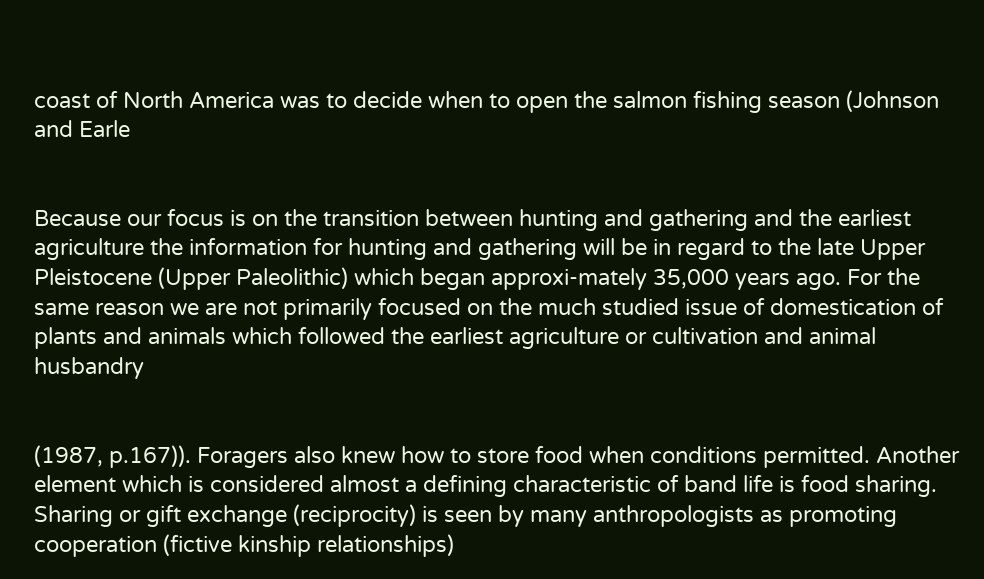coast of North America was to decide when to open the salmon fishing season (Johnson and Earle


Because our focus is on the transition between hunting and gathering and the earliest agriculture the information for hunting and gathering will be in regard to the late Upper Pleistocene (Upper Paleolithic) which began approxi-mately 35,000 years ago. For the same reason we are not primarily focused on the much studied issue of domestication of plants and animals which followed the earliest agriculture or cultivation and animal husbandry


(1987, p.167)). Foragers also knew how to store food when conditions permitted. Another element which is considered almost a defining characteristic of band life is food sharing. Sharing or gift exchange (reciprocity) is seen by many anthropologists as promoting cooperation (fictive kinship relationships)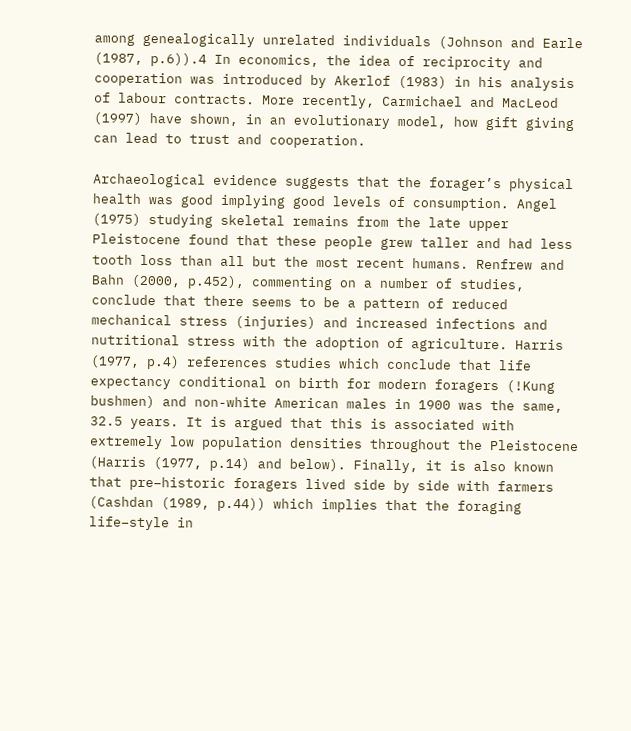among genealogically unrelated individuals (Johnson and Earle (1987, p.6)).4 In economics, the idea of reciprocity and cooperation was introduced by Akerlof (1983) in his analysis of labour contracts. More recently, Carmichael and MacLeod (1997) have shown, in an evolutionary model, how gift giving can lead to trust and cooperation.

Archaeological evidence suggests that the forager’s physical health was good implying good levels of consumption. Angel (1975) studying skeletal remains from the late upper Pleistocene found that these people grew taller and had less tooth loss than all but the most recent humans. Renfrew and Bahn (2000, p.452), commenting on a number of studies, conclude that there seems to be a pattern of reduced mechanical stress (injuries) and increased infections and nutritional stress with the adoption of agriculture. Harris (1977, p.4) references studies which conclude that life expectancy conditional on birth for modern foragers (!Kung bushmen) and non-white American males in 1900 was the same, 32.5 years. It is argued that this is associated with extremely low population densities throughout the Pleistocene (Harris (1977, p.14) and below). Finally, it is also known that pre–historic foragers lived side by side with farmers (Cashdan (1989, p.44)) which implies that the foraging life–style in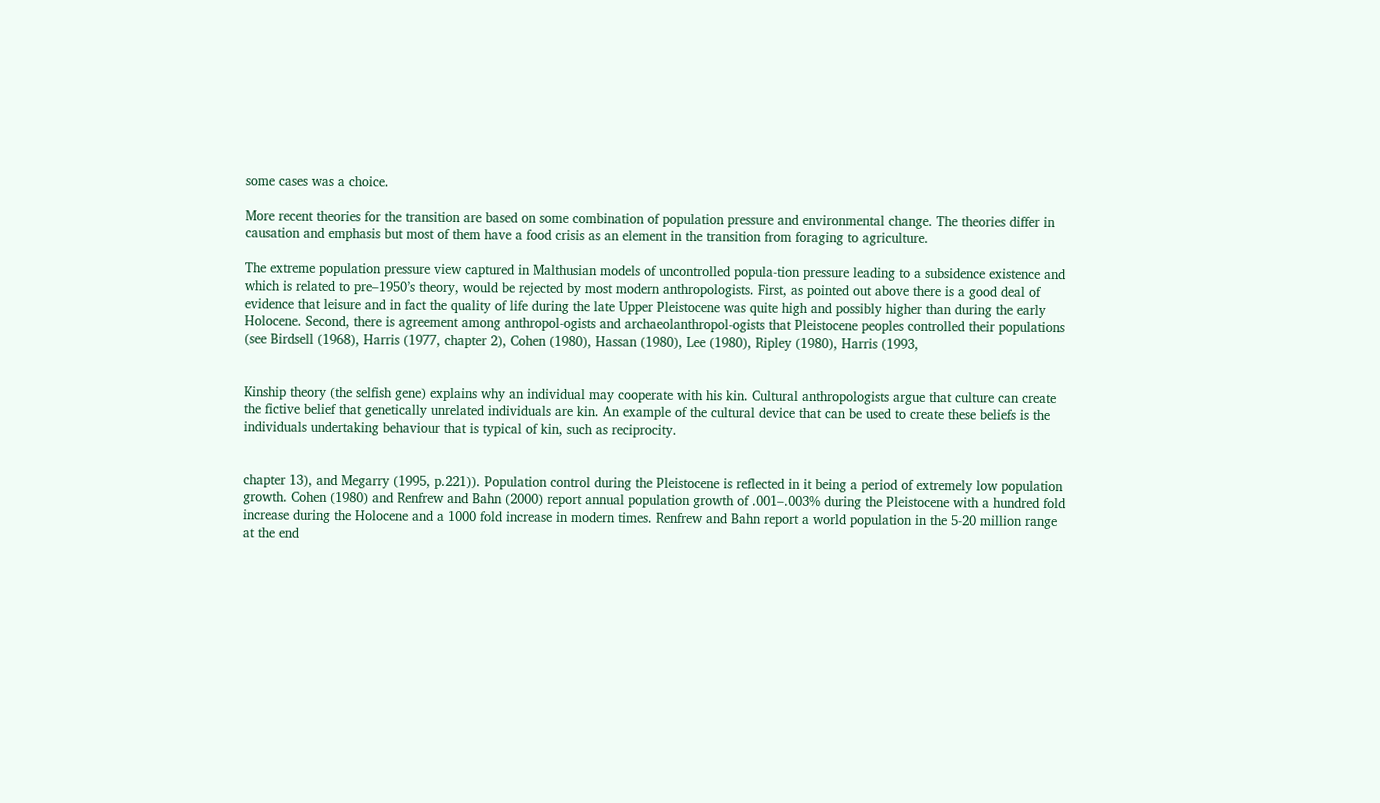some cases was a choice.

More recent theories for the transition are based on some combination of population pressure and environmental change. The theories differ in causation and emphasis but most of them have a food crisis as an element in the transition from foraging to agriculture.

The extreme population pressure view captured in Malthusian models of uncontrolled popula-tion pressure leading to a subsidence existence and which is related to pre–1950’s theory, would be rejected by most modern anthropologists. First, as pointed out above there is a good deal of evidence that leisure and in fact the quality of life during the late Upper Pleistocene was quite high and possibly higher than during the early Holocene. Second, there is agreement among anthropol-ogists and archaeolanthropol-ogists that Pleistocene peoples controlled their populations (see Birdsell (1968), Harris (1977, chapter 2), Cohen (1980), Hassan (1980), Lee (1980), Ripley (1980), Harris (1993,


Kinship theory (the selfish gene) explains why an individual may cooperate with his kin. Cultural anthropologists argue that culture can create the fictive belief that genetically unrelated individuals are kin. An example of the cultural device that can be used to create these beliefs is the individuals undertaking behaviour that is typical of kin, such as reciprocity.


chapter 13), and Megarry (1995, p.221)). Population control during the Pleistocene is reflected in it being a period of extremely low population growth. Cohen (1980) and Renfrew and Bahn (2000) report annual population growth of .001–.003% during the Pleistocene with a hundred fold increase during the Holocene and a 1000 fold increase in modern times. Renfrew and Bahn report a world population in the 5-20 million range at the end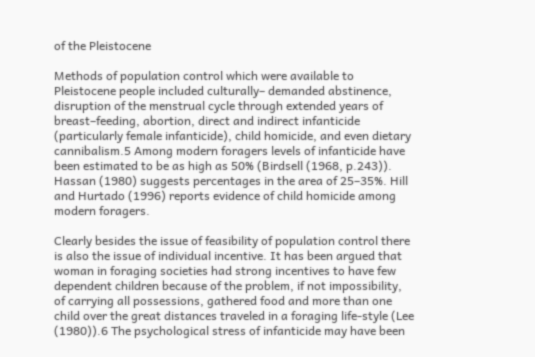of the Pleistocene

Methods of population control which were available to Pleistocene people included culturally– demanded abstinence, disruption of the menstrual cycle through extended years of breast–feeding, abortion, direct and indirect infanticide (particularly female infanticide), child homicide, and even dietary cannibalism.5 Among modern foragers levels of infanticide have been estimated to be as high as 50% (Birdsell (1968, p.243)). Hassan (1980) suggests percentages in the area of 25–35%. Hill and Hurtado (1996) reports evidence of child homicide among modern foragers.

Clearly besides the issue of feasibility of population control there is also the issue of individual incentive. It has been argued that woman in foraging societies had strong incentives to have few dependent children because of the problem, if not impossibility, of carrying all possessions, gathered food and more than one child over the great distances traveled in a foraging life-style (Lee (1980)).6 The psychological stress of infanticide may have been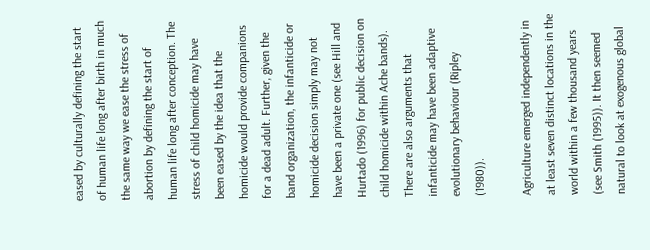eased by culturally defining the start of human life long after birth in much the same way we ease the stress of abortion by defining the start of human life long after conception. The stress of child homicide may have been eased by the idea that the homicide would provide companions for a dead adult. Further, given the band organization, the infanticide or homicide decision simply may not have been a private one (see Hill and Hurtado (1996) for public decision on child homicide within Ache bands). There are also arguments that infanticide may have been adaptive evolutionary behaviour (Ripley (1980)).

Agriculture emerged independently in at least seven distinct locations in the world within a few thousand years (see Smith (1995)). It then seemed natural to look at exogenous global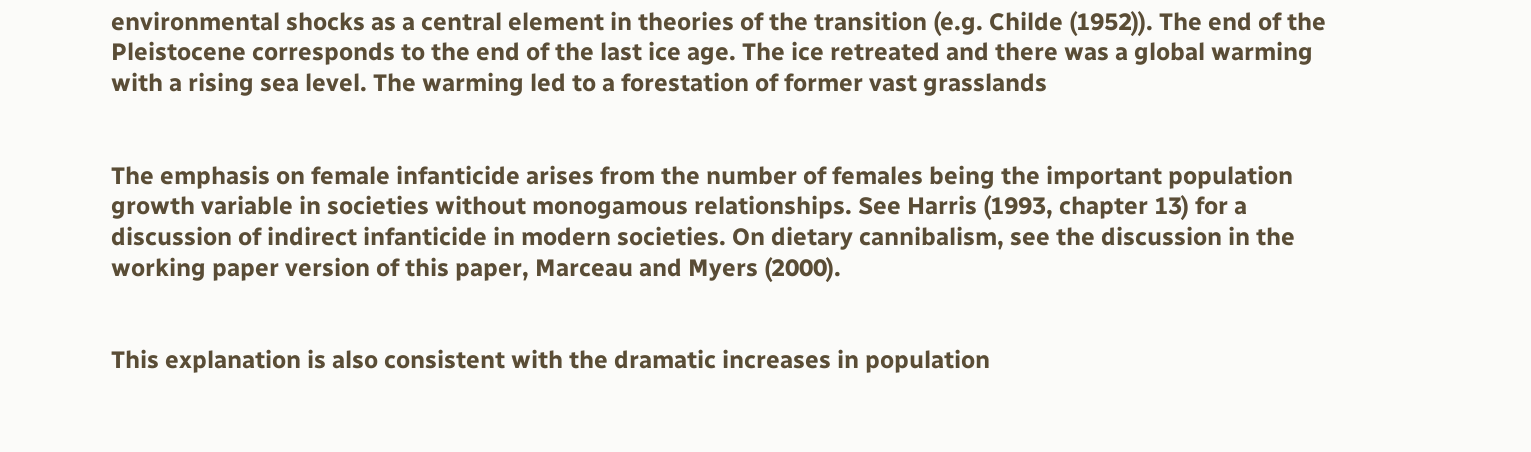environmental shocks as a central element in theories of the transition (e.g. Childe (1952)). The end of the Pleistocene corresponds to the end of the last ice age. The ice retreated and there was a global warming with a rising sea level. The warming led to a forestation of former vast grasslands


The emphasis on female infanticide arises from the number of females being the important population growth variable in societies without monogamous relationships. See Harris (1993, chapter 13) for a discussion of indirect infanticide in modern societies. On dietary cannibalism, see the discussion in the working paper version of this paper, Marceau and Myers (2000).


This explanation is also consistent with the dramatic increases in population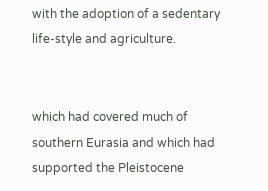with the adoption of a sedentary life-style and agriculture.


which had covered much of southern Eurasia and which had supported the Pleistocene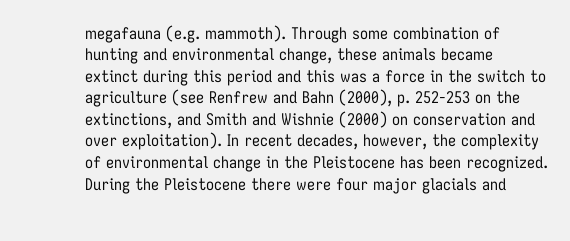megafauna (e.g. mammoth). Through some combination of hunting and environmental change, these animals became extinct during this period and this was a force in the switch to agriculture (see Renfrew and Bahn (2000), p. 252-253 on the extinctions, and Smith and Wishnie (2000) on conservation and over exploitation). In recent decades, however, the complexity of environmental change in the Pleistocene has been recognized. During the Pleistocene there were four major glacials and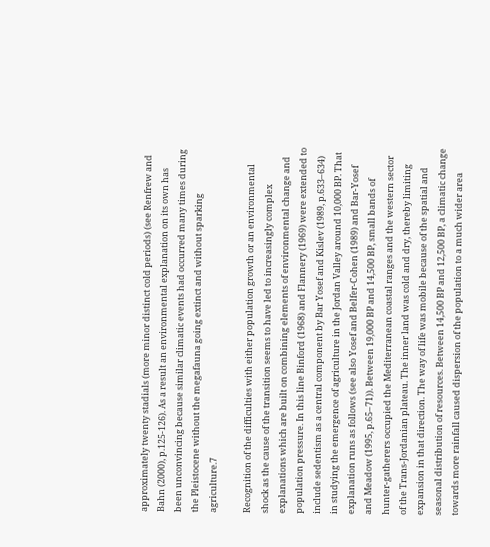approximately twenty stadials (more minor distinct cold periods) (see Renfrew and Bahn (2000), p.125-126). As a result an environmental explanation on its own has been unconvincing because similar climatic events had occurred many times during the Pleistocene without the megafauna going extinct and without sparking agriculture.7

Recognition of the difficulties with either population growth or an environmental shock as the cause of the transition seems to have led to increasingly complex explanations which are built on combining elements of environmental change and population pressure. In this line Binford (1968) and Flannery (1969) were extended to include sedentism as a central component by Bar Yosef and Kislev (1989, p.633–634) in studying the emergence of agriculture in the Jordan Valley around 10,000 BP. That explanation runs as follows (see also Yosef and Belfer-Cohen (1989) and Bar-Yosef and Meadow (1995, p.65–71)). Between 19,000 BP and 14,500 BP, small bands of hunter-gatherers occupied the Mediterranean coastal ranges and the western sector of the Trans-Jordanian plateau. The inner land was cold and dry, thereby limiting expansion in that direction. The way of life was mobile because of the spatial and seasonal distribution of resources. Between 14,500 BP and 12,500 BP, a climatic change towards more rainfall caused dispersion of the population to a much wider area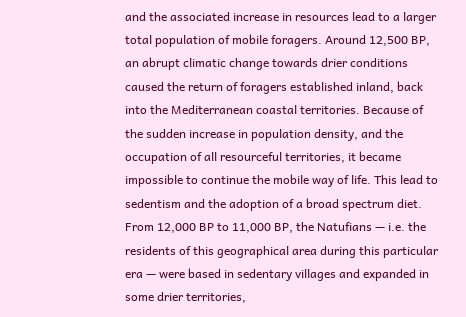and the associated increase in resources lead to a larger total population of mobile foragers. Around 12,500 BP, an abrupt climatic change towards drier conditions caused the return of foragers established inland, back into the Mediterranean coastal territories. Because of the sudden increase in population density, and the occupation of all resourceful territories, it became impossible to continue the mobile way of life. This lead to sedentism and the adoption of a broad spectrum diet. From 12,000 BP to 11,000 BP, the Natufians — i.e. the residents of this geographical area during this particular era — were based in sedentary villages and expanded in some drier territories,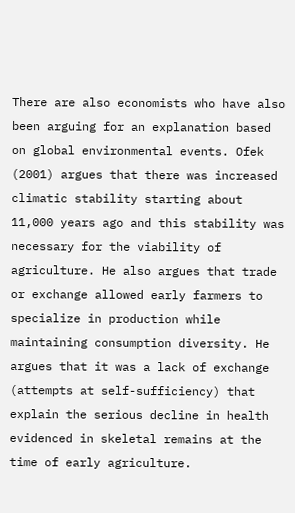There are also economists who have also been arguing for an explanation based on global environmental events. Ofek (2001) argues that there was increased climatic stability starting about 11,000 years ago and this stability was necessary for the viability of agriculture. He also argues that trade or exchange allowed early farmers to specialize in production while maintaining consumption diversity. He argues that it was a lack of exchange (attempts at self-sufficiency) that explain the serious decline in health evidenced in skeletal remains at the time of early agriculture.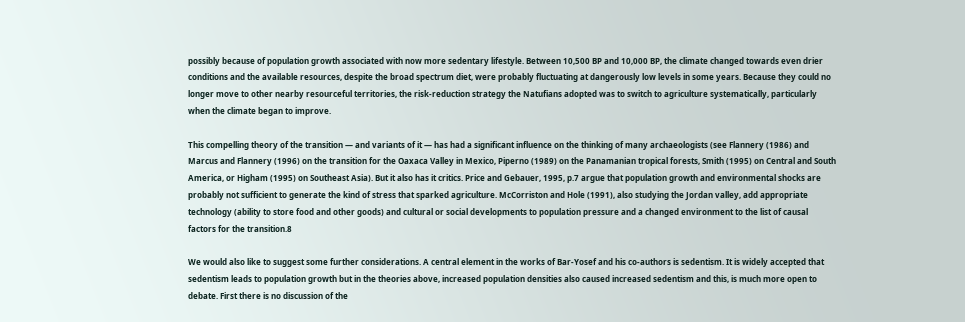possibly because of population growth associated with now more sedentary lifestyle. Between 10,500 BP and 10,000 BP, the climate changed towards even drier conditions and the available resources, despite the broad spectrum diet, were probably fluctuating at dangerously low levels in some years. Because they could no longer move to other nearby resourceful territories, the risk-reduction strategy the Natufians adopted was to switch to agriculture systematically, particularly when the climate began to improve.

This compelling theory of the transition — and variants of it — has had a significant influence on the thinking of many archaeologists (see Flannery (1986) and Marcus and Flannery (1996) on the transition for the Oaxaca Valley in Mexico, Piperno (1989) on the Panamanian tropical forests, Smith (1995) on Central and South America, or Higham (1995) on Southeast Asia). But it also has it critics. Price and Gebauer, 1995, p.7 argue that population growth and environmental shocks are probably not sufficient to generate the kind of stress that sparked agriculture. McCorriston and Hole (1991), also studying the Jordan valley, add appropriate technology (ability to store food and other goods) and cultural or social developments to population pressure and a changed environment to the list of causal factors for the transition.8

We would also like to suggest some further considerations. A central element in the works of Bar-Yosef and his co-authors is sedentism. It is widely accepted that sedentism leads to population growth but in the theories above, increased population densities also caused increased sedentism and this, is much more open to debate. First there is no discussion of the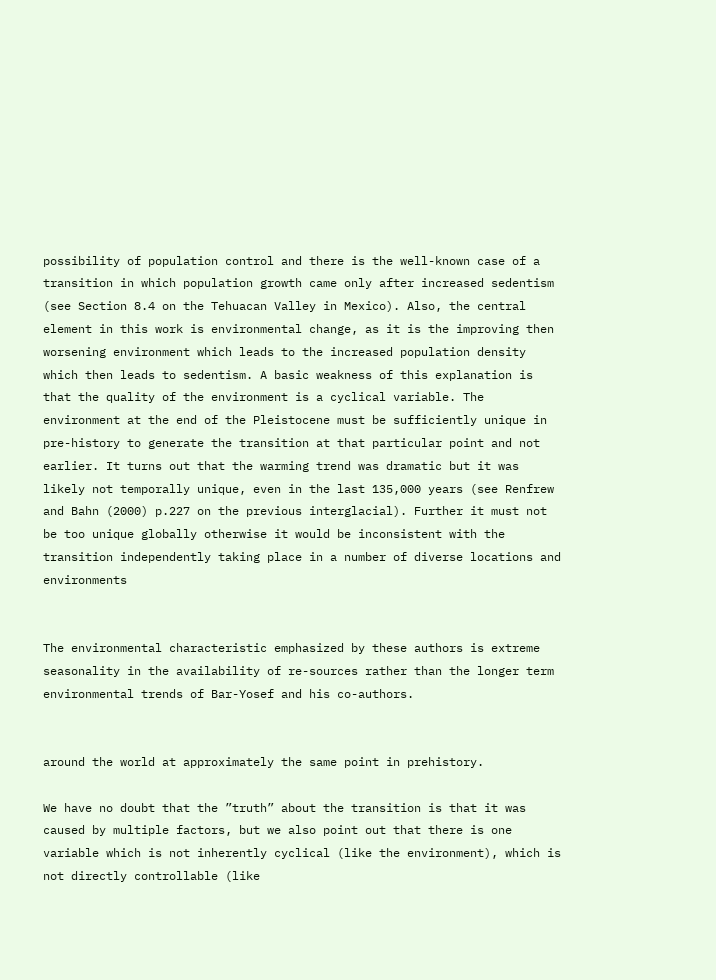possibility of population control and there is the well-known case of a transition in which population growth came only after increased sedentism (see Section 8.4 on the Tehuacan Valley in Mexico). Also, the central element in this work is environmental change, as it is the improving then worsening environment which leads to the increased population density which then leads to sedentism. A basic weakness of this explanation is that the quality of the environment is a cyclical variable. The environment at the end of the Pleistocene must be sufficiently unique in pre-history to generate the transition at that particular point and not earlier. It turns out that the warming trend was dramatic but it was likely not temporally unique, even in the last 135,000 years (see Renfrew and Bahn (2000) p.227 on the previous interglacial). Further it must not be too unique globally otherwise it would be inconsistent with the transition independently taking place in a number of diverse locations and environments


The environmental characteristic emphasized by these authors is extreme seasonality in the availability of re-sources rather than the longer term environmental trends of Bar-Yosef and his co-authors.


around the world at approximately the same point in prehistory.

We have no doubt that the ”truth” about the transition is that it was caused by multiple factors, but we also point out that there is one variable which is not inherently cyclical (like the environment), which is not directly controllable (like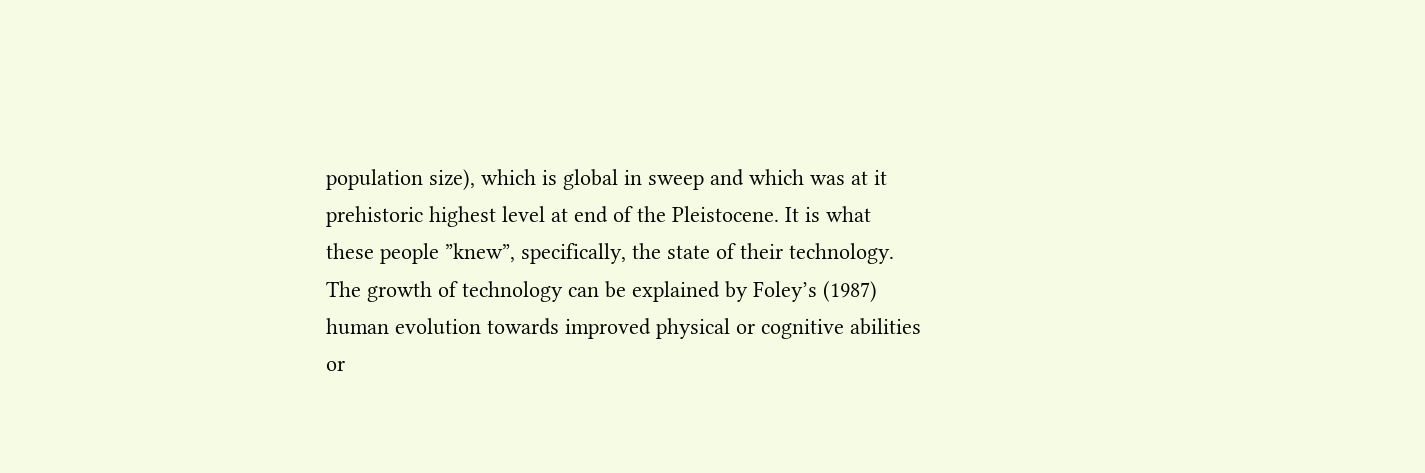population size), which is global in sweep and which was at it prehistoric highest level at end of the Pleistocene. It is what these people ”knew”, specifically, the state of their technology. The growth of technology can be explained by Foley’s (1987) human evolution towards improved physical or cognitive abilities or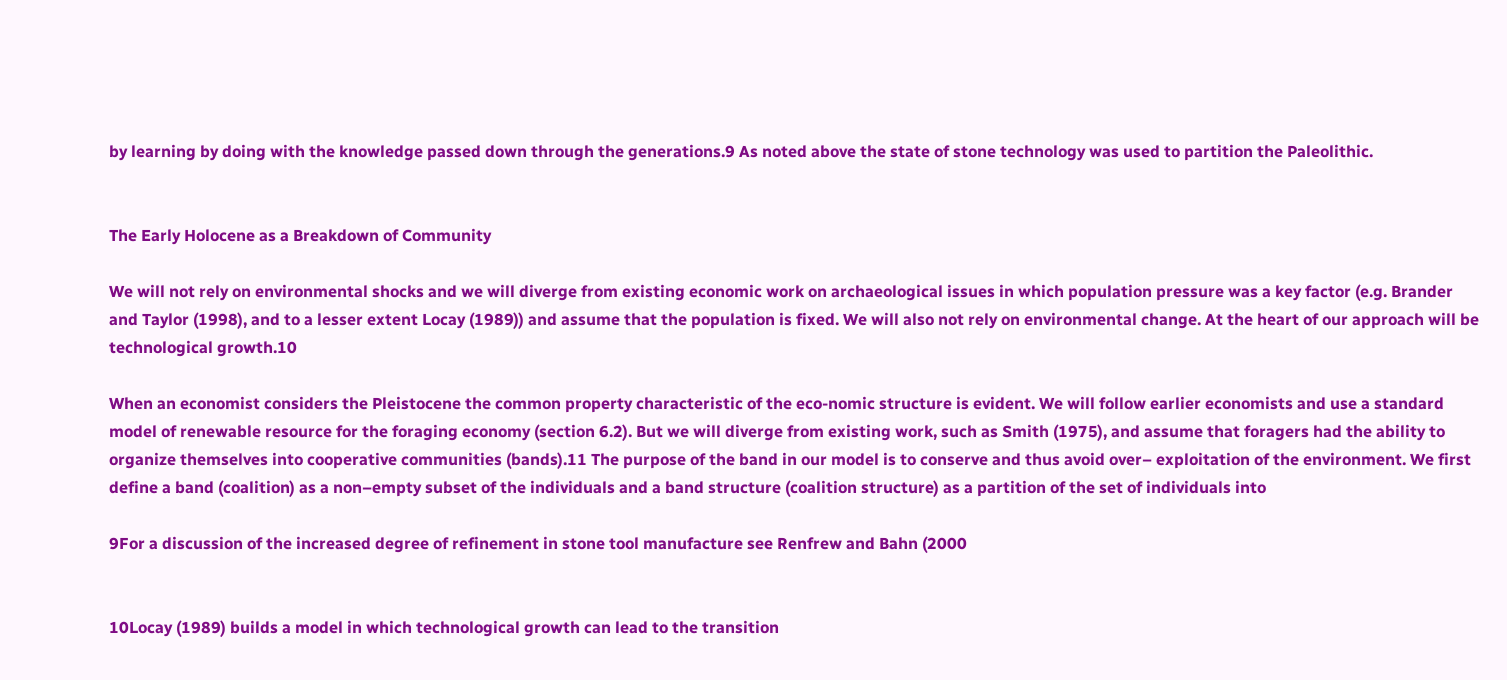by learning by doing with the knowledge passed down through the generations.9 As noted above the state of stone technology was used to partition the Paleolithic.


The Early Holocene as a Breakdown of Community

We will not rely on environmental shocks and we will diverge from existing economic work on archaeological issues in which population pressure was a key factor (e.g. Brander and Taylor (1998), and to a lesser extent Locay (1989)) and assume that the population is fixed. We will also not rely on environmental change. At the heart of our approach will be technological growth.10

When an economist considers the Pleistocene the common property characteristic of the eco-nomic structure is evident. We will follow earlier economists and use a standard model of renewable resource for the foraging economy (section 6.2). But we will diverge from existing work, such as Smith (1975), and assume that foragers had the ability to organize themselves into cooperative communities (bands).11 The purpose of the band in our model is to conserve and thus avoid over– exploitation of the environment. We first define a band (coalition) as a non–empty subset of the individuals and a band structure (coalition structure) as a partition of the set of individuals into

9For a discussion of the increased degree of refinement in stone tool manufacture see Renfrew and Bahn (2000


10Locay (1989) builds a model in which technological growth can lead to the transition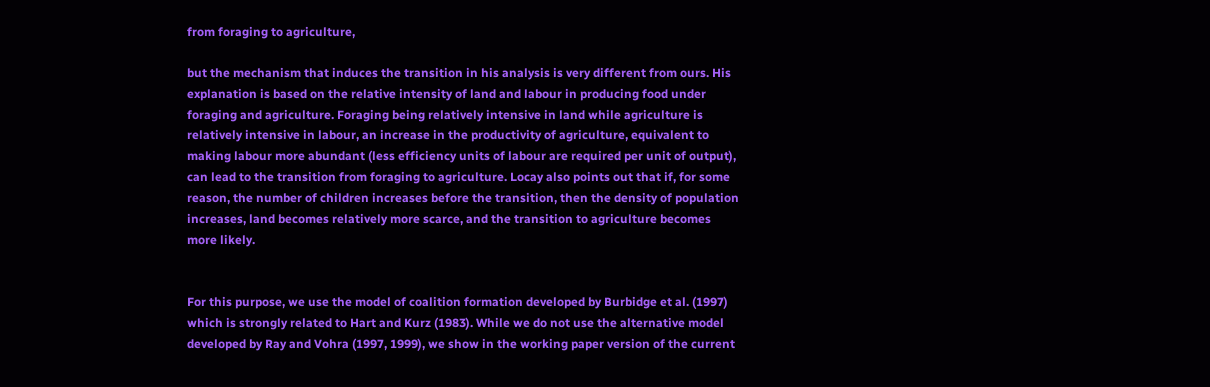from foraging to agriculture,

but the mechanism that induces the transition in his analysis is very different from ours. His explanation is based on the relative intensity of land and labour in producing food under foraging and agriculture. Foraging being relatively intensive in land while agriculture is relatively intensive in labour, an increase in the productivity of agriculture, equivalent to making labour more abundant (less efficiency units of labour are required per unit of output), can lead to the transition from foraging to agriculture. Locay also points out that if, for some reason, the number of children increases before the transition, then the density of population increases, land becomes relatively more scarce, and the transition to agriculture becomes more likely.


For this purpose, we use the model of coalition formation developed by Burbidge et al. (1997) which is strongly related to Hart and Kurz (1983). While we do not use the alternative model developed by Ray and Vohra (1997, 1999), we show in the working paper version of the current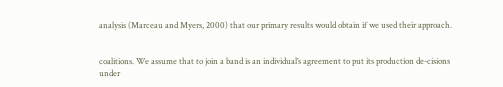analysis (Marceau and Myers, 2000) that our primary results would obtain if we used their approach.


coalitions. We assume that to join a band is an individual’s agreement to put its production de-cisions under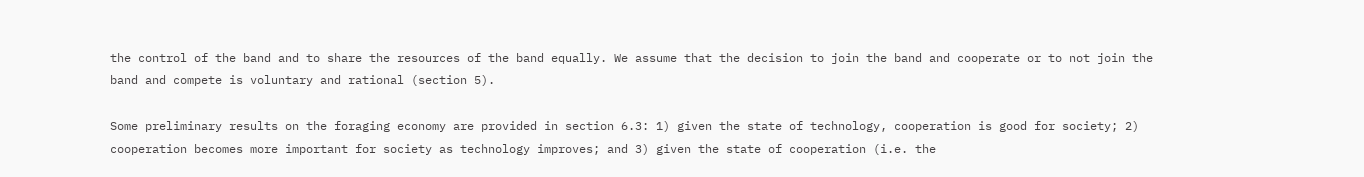the control of the band and to share the resources of the band equally. We assume that the decision to join the band and cooperate or to not join the band and compete is voluntary and rational (section 5).

Some preliminary results on the foraging economy are provided in section 6.3: 1) given the state of technology, cooperation is good for society; 2) cooperation becomes more important for society as technology improves; and 3) given the state of cooperation (i.e. the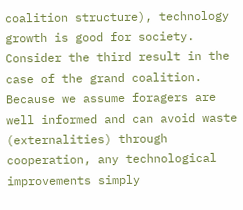coalition structure), technology growth is good for society. Consider the third result in the case of the grand coalition. Because we assume foragers are well informed and can avoid waste (externalities) through cooperation, any technological improvements simply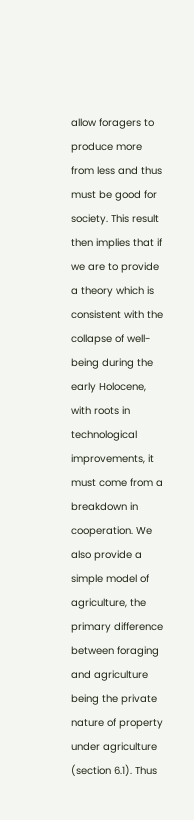allow foragers to produce more from less and thus must be good for society. This result then implies that if we are to provide a theory which is consistent with the collapse of well-being during the early Holocene, with roots in technological improvements, it must come from a breakdown in cooperation. We also provide a simple model of agriculture, the primary difference between foraging and agriculture being the private nature of property under agriculture (section 6.1). Thus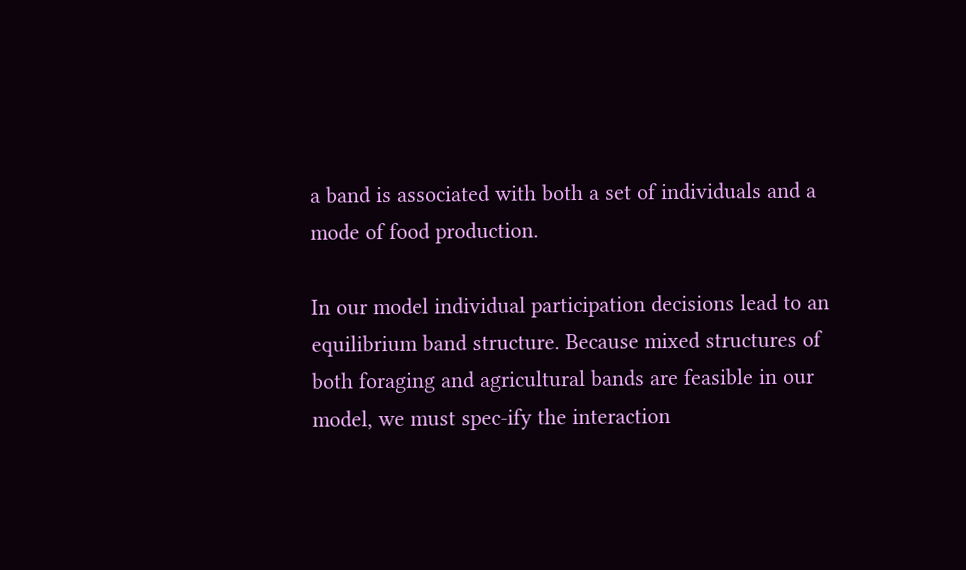a band is associated with both a set of individuals and a mode of food production.

In our model individual participation decisions lead to an equilibrium band structure. Because mixed structures of both foraging and agricultural bands are feasible in our model, we must spec-ify the interaction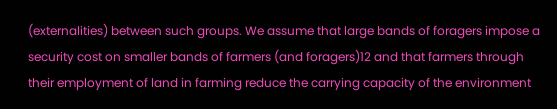(externalities) between such groups. We assume that large bands of foragers impose a security cost on smaller bands of farmers (and foragers)12 and that farmers through their employment of land in farming reduce the carrying capacity of the environment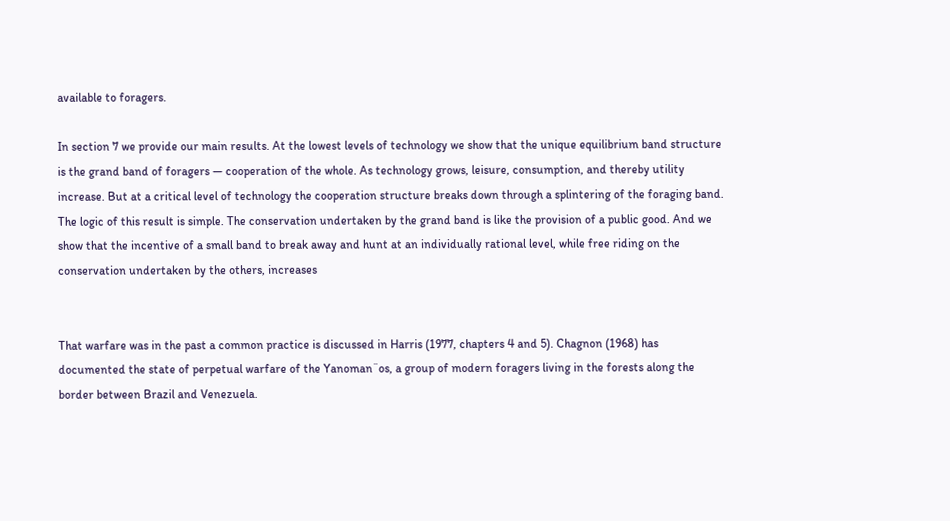available to foragers.

In section 7 we provide our main results. At the lowest levels of technology we show that the unique equilibrium band structure is the grand band of foragers — cooperation of the whole. As technology grows, leisure, consumption, and thereby utility increase. But at a critical level of technology the cooperation structure breaks down through a splintering of the foraging band. The logic of this result is simple. The conservation undertaken by the grand band is like the provision of a public good. And we show that the incentive of a small band to break away and hunt at an individually rational level, while free riding on the conservation undertaken by the others, increases


That warfare was in the past a common practice is discussed in Harris (1977, chapters 4 and 5). Chagnon (1968) has documented the state of perpetual warfare of the Yanoman¨os, a group of modern foragers living in the forests along the border between Brazil and Venezuela.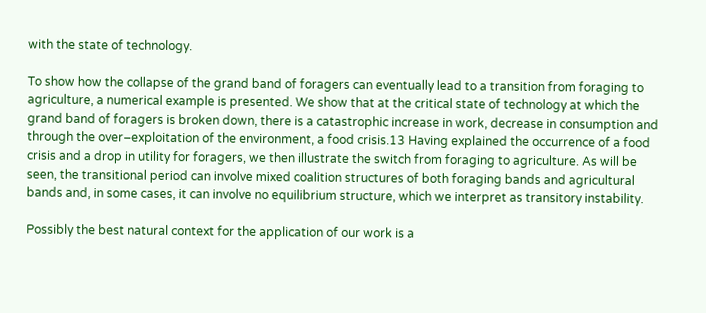with the state of technology.

To show how the collapse of the grand band of foragers can eventually lead to a transition from foraging to agriculture, a numerical example is presented. We show that at the critical state of technology at which the grand band of foragers is broken down, there is a catastrophic increase in work, decrease in consumption and through the over–exploitation of the environment, a food crisis.13 Having explained the occurrence of a food crisis and a drop in utility for foragers, we then illustrate the switch from foraging to agriculture. As will be seen, the transitional period can involve mixed coalition structures of both foraging bands and agricultural bands and, in some cases, it can involve no equilibrium structure, which we interpret as transitory instability.

Possibly the best natural context for the application of our work is a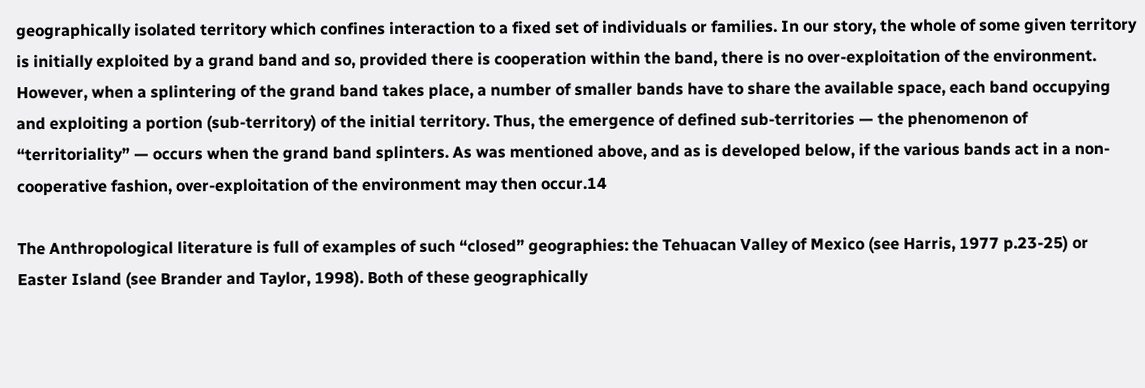geographically isolated territory which confines interaction to a fixed set of individuals or families. In our story, the whole of some given territory is initially exploited by a grand band and so, provided there is cooperation within the band, there is no over-exploitation of the environment. However, when a splintering of the grand band takes place, a number of smaller bands have to share the available space, each band occupying and exploiting a portion (sub-territory) of the initial territory. Thus, the emergence of defined sub-territories — the phenomenon of “territoriality” — occurs when the grand band splinters. As was mentioned above, and as is developed below, if the various bands act in a non-cooperative fashion, over-exploitation of the environment may then occur.14

The Anthropological literature is full of examples of such “closed” geographies: the Tehuacan Valley of Mexico (see Harris, 1977 p.23-25) or Easter Island (see Brander and Taylor, 1998). Both of these geographically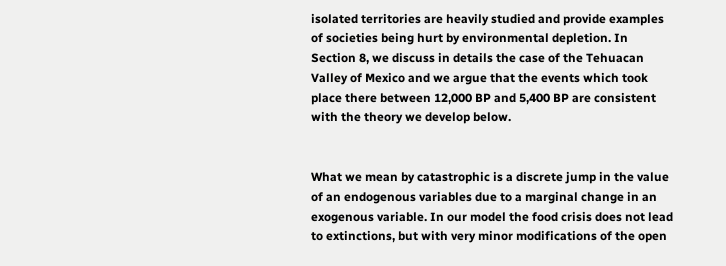isolated territories are heavily studied and provide examples of societies being hurt by environmental depletion. In Section 8, we discuss in details the case of the Tehuacan Valley of Mexico and we argue that the events which took place there between 12,000 BP and 5,400 BP are consistent with the theory we develop below.


What we mean by catastrophic is a discrete jump in the value of an endogenous variables due to a marginal change in an exogenous variable. In our model the food crisis does not lead to extinctions, but with very minor modifications of the open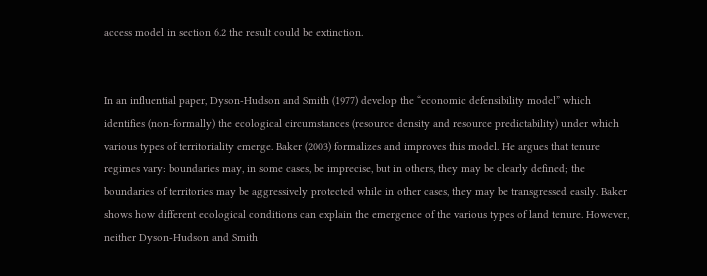access model in section 6.2 the result could be extinction.


In an influential paper, Dyson-Hudson and Smith (1977) develop the “economic defensibility model” which identifies (non-formally) the ecological circumstances (resource density and resource predictability) under which various types of territoriality emerge. Baker (2003) formalizes and improves this model. He argues that tenure regimes vary: boundaries may, in some cases, be imprecise, but in others, they may be clearly defined; the boundaries of territories may be aggressively protected while in other cases, they may be transgressed easily. Baker shows how different ecological conditions can explain the emergence of the various types of land tenure. However, neither Dyson-Hudson and Smith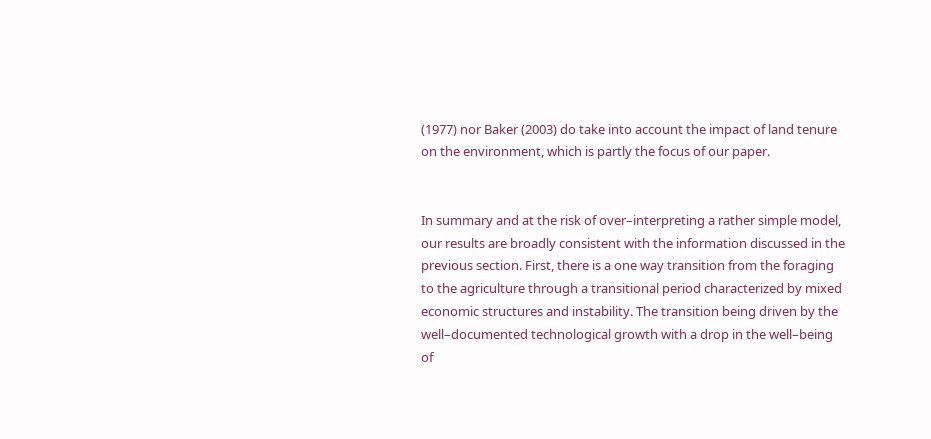(1977) nor Baker (2003) do take into account the impact of land tenure on the environment, which is partly the focus of our paper.


In summary and at the risk of over–interpreting a rather simple model, our results are broadly consistent with the information discussed in the previous section. First, there is a one way transition from the foraging to the agriculture through a transitional period characterized by mixed economic structures and instability. The transition being driven by the well–documented technological growth with a drop in the well–being of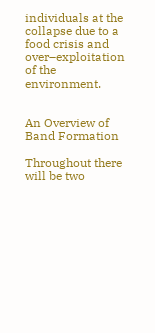individuals at the collapse due to a food crisis and over–exploitation of the environment.


An Overview of Band Formation

Throughout there will be two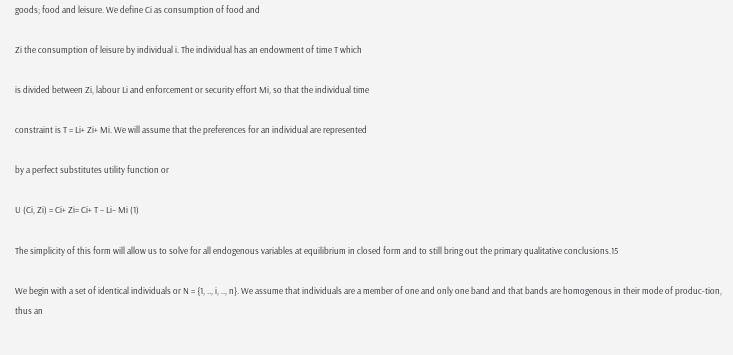goods; food and leisure. We define Ci as consumption of food and

Zi the consumption of leisure by individual i. The individual has an endowment of time T which

is divided between Zi, labour Li and enforcement or security effort Mi, so that the individual time

constraint is T = Li+ Zi+ Mi. We will assume that the preferences for an individual are represented

by a perfect substitutes utility function or

U (Ci, Zi) = Ci+ Zi= Ci+ T − Li− Mi (1)

The simplicity of this form will allow us to solve for all endogenous variables at equilibrium in closed form and to still bring out the primary qualitative conclusions.15

We begin with a set of identical individuals or N = {1, .., i, .., n}. We assume that individuals are a member of one and only one band and that bands are homogenous in their mode of produc-tion, thus an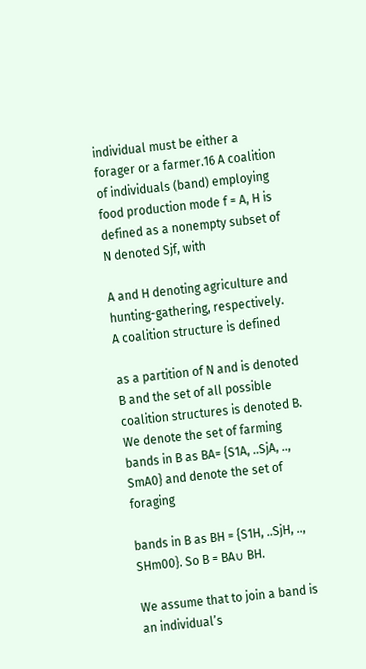individual must be either a forager or a farmer.16 A coalition of individuals (band) employing food production mode f = A, H is defined as a nonempty subset of N denoted Sjf, with

A and H denoting agriculture and hunting-gathering, respectively. A coalition structure is defined

as a partition of N and is denoted B and the set of all possible coalition structures is denoted B. We denote the set of farming bands in B as BA= {S1A, ..SjA, .., SmA0} and denote the set of foraging

bands in B as BH = {S1H, ..SjH, .., SHm00}. So B = BA∪ BH.

We assume that to join a band is an individual’s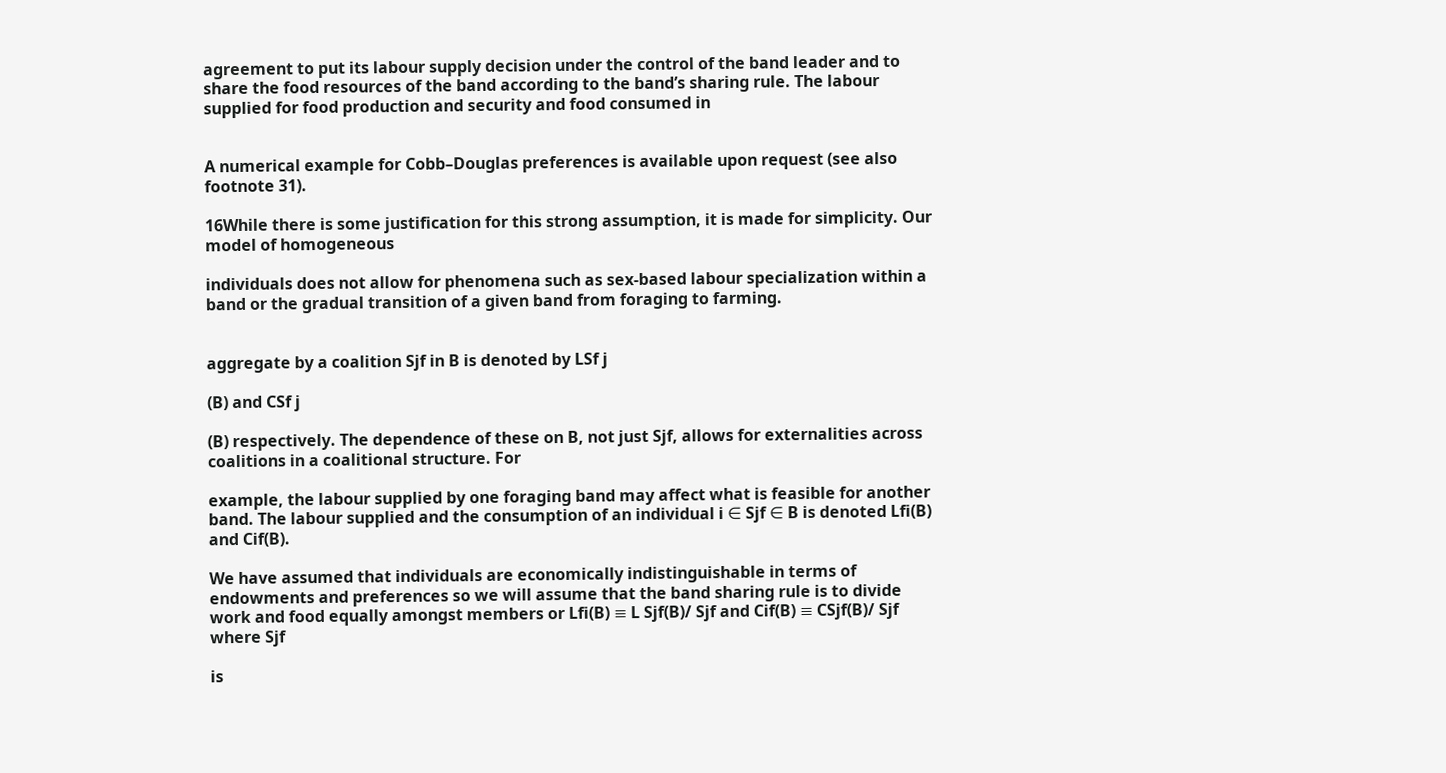agreement to put its labour supply decision under the control of the band leader and to share the food resources of the band according to the band’s sharing rule. The labour supplied for food production and security and food consumed in


A numerical example for Cobb–Douglas preferences is available upon request (see also footnote 31).

16While there is some justification for this strong assumption, it is made for simplicity. Our model of homogeneous

individuals does not allow for phenomena such as sex-based labour specialization within a band or the gradual transition of a given band from foraging to farming.


aggregate by a coalition Sjf in B is denoted by LSf j

(B) and CSf j

(B) respectively. The dependence of these on B, not just Sjf, allows for externalities across coalitions in a coalitional structure. For

example, the labour supplied by one foraging band may affect what is feasible for another band. The labour supplied and the consumption of an individual i ∈ Sjf ∈ B is denoted Lfi(B) and Cif(B).

We have assumed that individuals are economically indistinguishable in terms of endowments and preferences so we will assume that the band sharing rule is to divide work and food equally amongst members or Lfi(B) ≡ L Sjf(B)/ Sjf and Cif(B) ≡ CSjf(B)/ Sjf where Sjf

is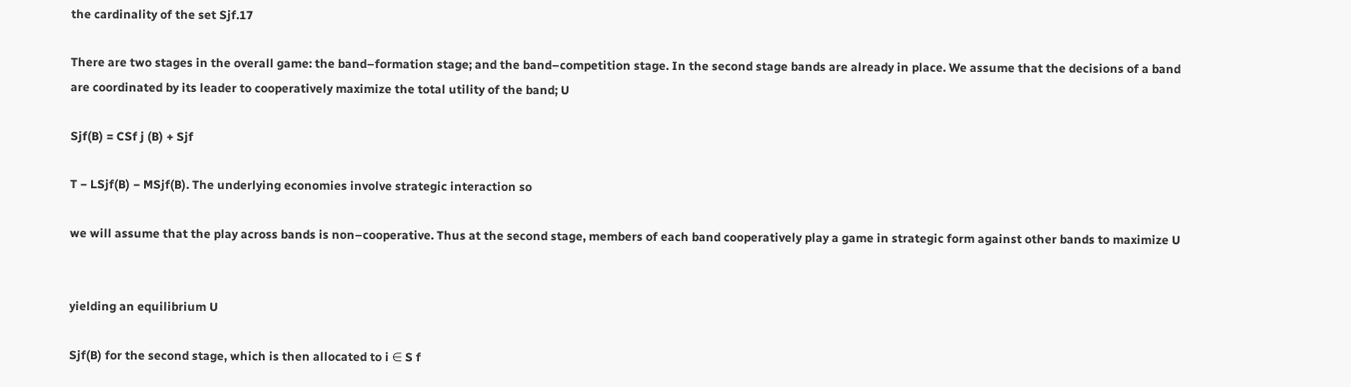the cardinality of the set Sjf.17

There are two stages in the overall game: the band–formation stage; and the band–competition stage. In the second stage bands are already in place. We assume that the decisions of a band are coordinated by its leader to cooperatively maximize the total utility of the band; U

Sjf(B) = CSf j (B) + Sjf

T − LSjf(B) − MSjf(B). The underlying economies involve strategic interaction so

we will assume that the play across bands is non–cooperative. Thus at the second stage, members of each band cooperatively play a game in strategic form against other bands to maximize U


yielding an equilibrium U

Sjf(B) for the second stage, which is then allocated to i ∈ S f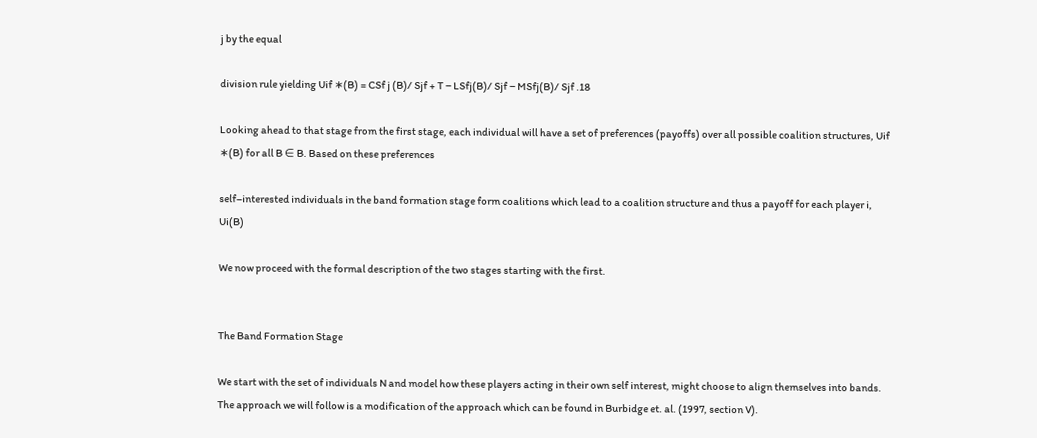j by the equal

division rule yielding Uif ∗(B) = CSf j (B)/ Sjf + T − LSfj(B)/ Sjf − MSfj(B)/ Sjf .18

Looking ahead to that stage from the first stage, each individual will have a set of preferences (payoffs) over all possible coalition structures, Uif ∗(B) for all B ∈ B. Based on these preferences

self–interested individuals in the band formation stage form coalitions which lead to a coalition structure and thus a payoff for each player i, Ui(B)

We now proceed with the formal description of the two stages starting with the first.


The Band Formation Stage

We start with the set of individuals N and model how these players acting in their own self interest, might choose to align themselves into bands. The approach we will follow is a modification of the approach which can be found in Burbidge et. al. (1997, section V).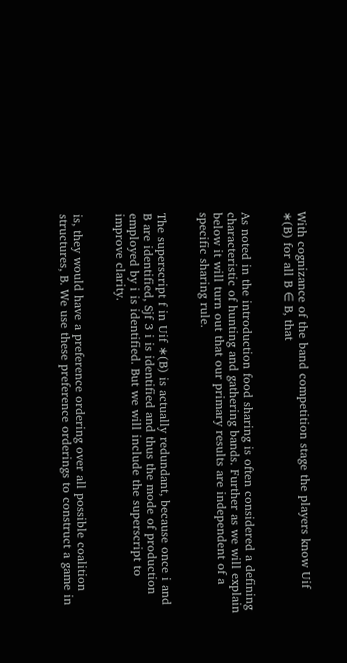With cognizance of the band competition stage the players know Uif ∗(B) for all B ∈ B, that


As noted in the introduction food sharing is often considered a defining characteristic of hunting and gathering bands. Further as we will explain below it will turn out that our primary results are independent of a specific sharing rule.


The superscript f in Uif ∗(B) is actually redundant, because once i and B are identified, Sjf 3 i is identified and thus the mode of production employed by i is identified. But we will include the superscript to improve clarity.


is, they would have a preference ordering over all possible coalition structures, B. We use these preference orderings to construct a game in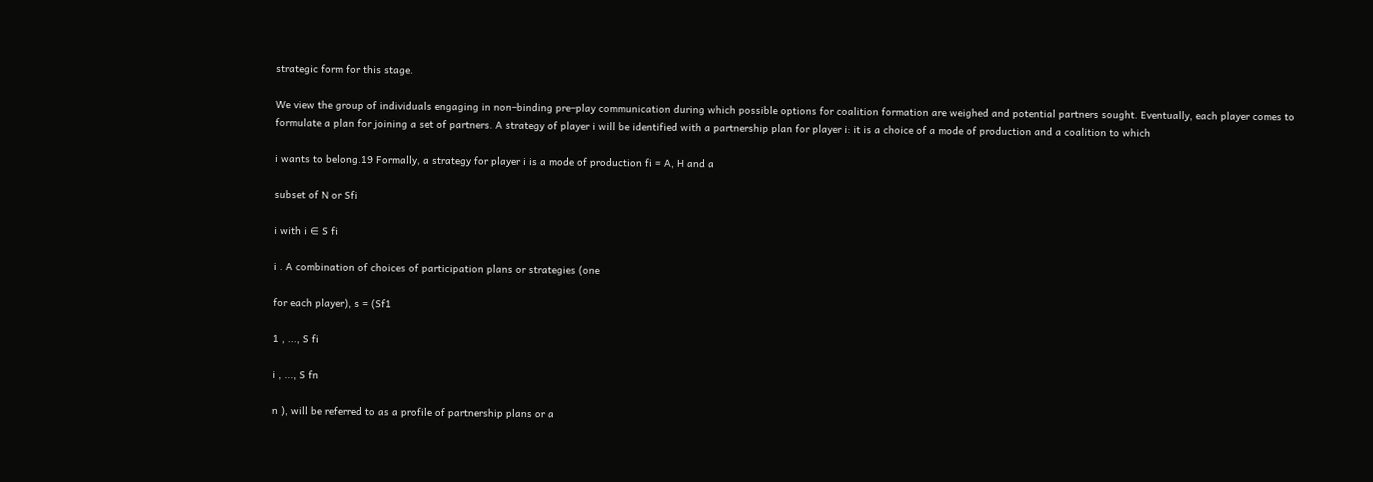strategic form for this stage.

We view the group of individuals engaging in non–binding pre–play communication during which possible options for coalition formation are weighed and potential partners sought. Eventually, each player comes to formulate a plan for joining a set of partners. A strategy of player i will be identified with a partnership plan for player i: it is a choice of a mode of production and a coalition to which

i wants to belong.19 Formally, a strategy for player i is a mode of production fi = A, H and a

subset of N or Sfi

i with i ∈ S fi

i . A combination of choices of participation plans or strategies (one

for each player), s = (Sf1

1 , ..., S fi

i , ..., S fn

n ), will be referred to as a profile of partnership plans or a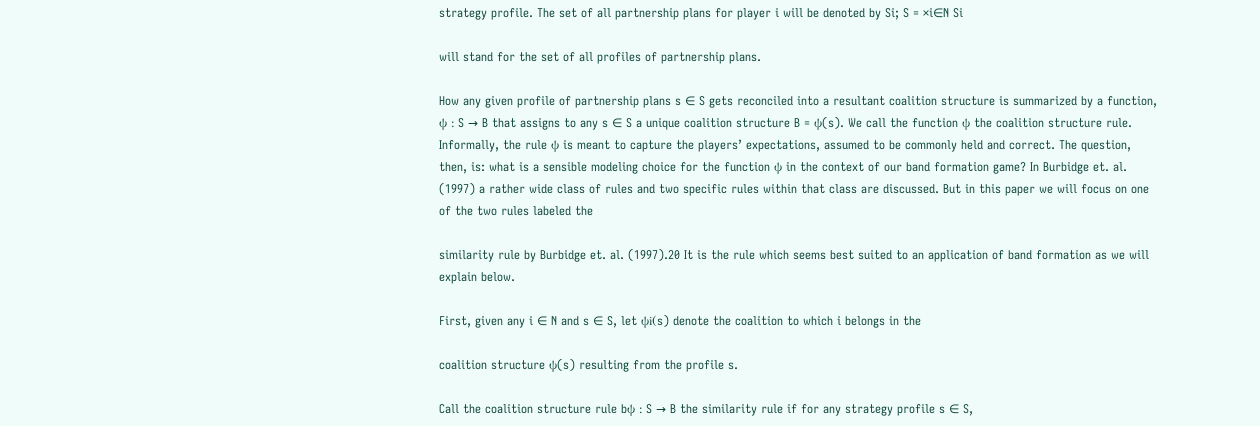strategy profile. The set of all partnership plans for player i will be denoted by Si; S = ×i∈N Si

will stand for the set of all profiles of partnership plans.

How any given profile of partnership plans s ∈ S gets reconciled into a resultant coalition structure is summarized by a function, ψ : S → B that assigns to any s ∈ S a unique coalition structure B = ψ(s). We call the function ψ the coalition structure rule. Informally, the rule ψ is meant to capture the players’ expectations, assumed to be commonly held and correct. The question, then, is: what is a sensible modeling choice for the function ψ in the context of our band formation game? In Burbidge et. al. (1997) a rather wide class of rules and two specific rules within that class are discussed. But in this paper we will focus on one of the two rules labeled the

similarity rule by Burbidge et. al. (1997).20 It is the rule which seems best suited to an application of band formation as we will explain below.

First, given any i ∈ N and s ∈ S, let ψi(s) denote the coalition to which i belongs in the

coalition structure ψ(s) resulting from the profile s.

Call the coalition structure rule bψ : S → B the similarity rule if for any strategy profile s ∈ S,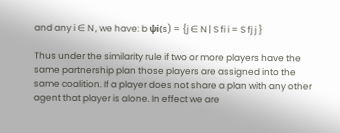and any i ∈ N , we have: b ψi(s) = {j ∈ N | S fi i = S fj j }

Thus under the similarity rule if two or more players have the same partnership plan those players are assigned into the same coalition. If a player does not share a plan with any other agent that player is alone. In effect we are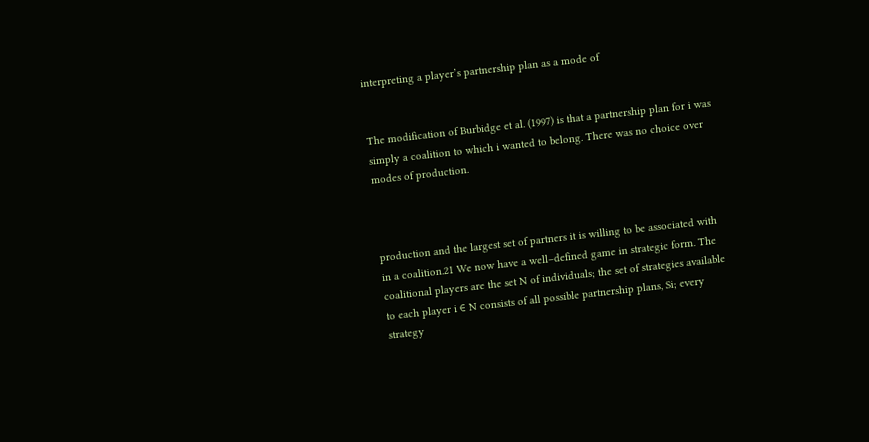interpreting a player’s partnership plan as a mode of


The modification of Burbidge et al. (1997) is that a partnership plan for i was simply a coalition to which i wanted to belong. There was no choice over modes of production.



production and the largest set of partners it is willing to be associated with in a coalition.21 We now have a well–defined game in strategic form. The coalitional players are the set N of individuals; the set of strategies available to each player i ∈ N consists of all possible partnership plans, Si; every strategy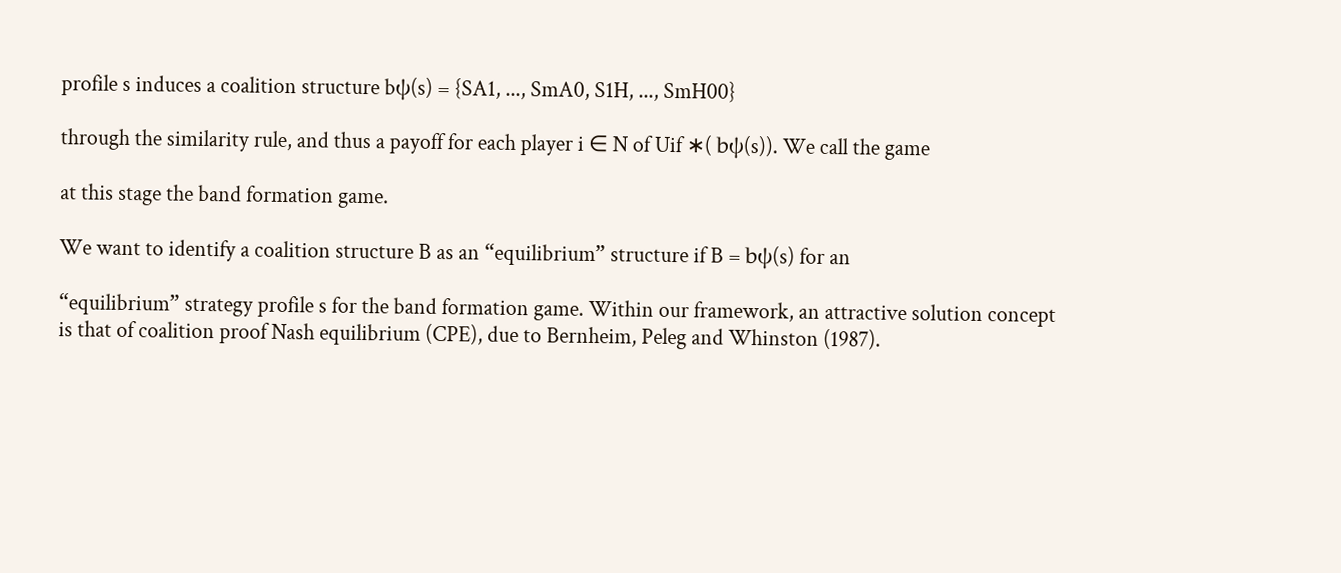profile s induces a coalition structure bψ(s) = {SA1, ..., SmA0, S1H, ..., SmH00}

through the similarity rule, and thus a payoff for each player i ∈ N of Uif ∗( bψ(s)). We call the game

at this stage the band formation game.

We want to identify a coalition structure B as an “equilibrium” structure if B = bψ(s) for an

“equilibrium” strategy profile s for the band formation game. Within our framework, an attractive solution concept is that of coalition proof Nash equilibrium (CPE), due to Bernheim, Peleg and Whinston (1987).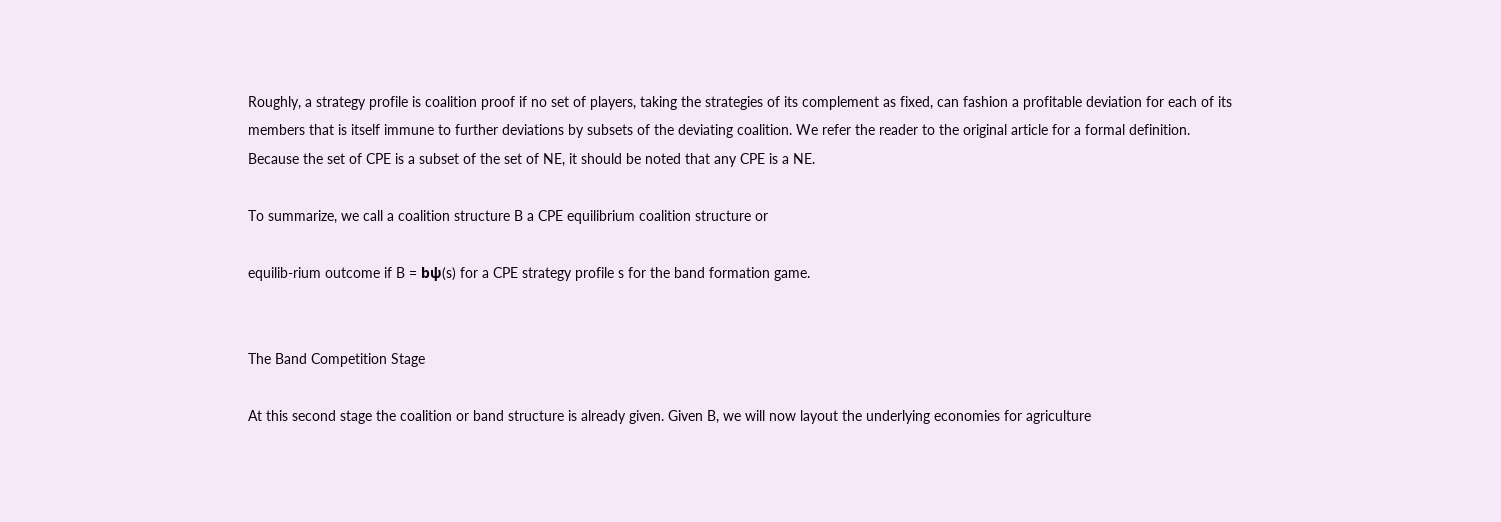Roughly, a strategy profile is coalition proof if no set of players, taking the strategies of its complement as fixed, can fashion a profitable deviation for each of its members that is itself immune to further deviations by subsets of the deviating coalition. We refer the reader to the original article for a formal definition. Because the set of CPE is a subset of the set of NE, it should be noted that any CPE is a NE.

To summarize, we call a coalition structure B a CPE equilibrium coalition structure or

equilib-rium outcome if B = bψ(s) for a CPE strategy profile s for the band formation game.


The Band Competition Stage

At this second stage the coalition or band structure is already given. Given B, we will now layout the underlying economies for agriculture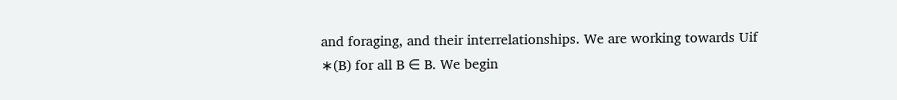and foraging, and their interrelationships. We are working towards Uif ∗(B) for all B ∈ B. We begin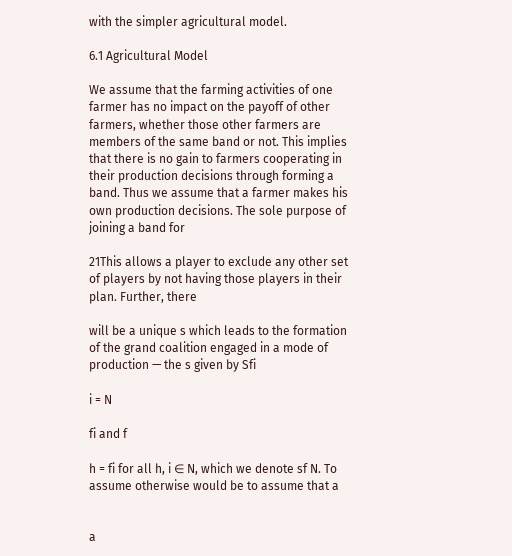with the simpler agricultural model.

6.1 Agricultural Model

We assume that the farming activities of one farmer has no impact on the payoff of other farmers, whether those other farmers are members of the same band or not. This implies that there is no gain to farmers cooperating in their production decisions through forming a band. Thus we assume that a farmer makes his own production decisions. The sole purpose of joining a band for

21This allows a player to exclude any other set of players by not having those players in their plan. Further, there

will be a unique s which leads to the formation of the grand coalition engaged in a mode of production — the s given by Sfi

i = N

fi and f

h = fi for all h, i ∈ N, which we denote sf N. To assume otherwise would be to assume that a


a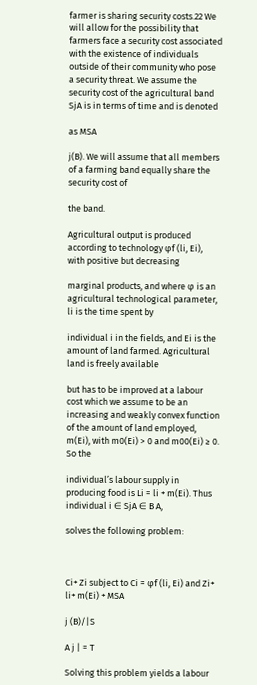farmer is sharing security costs.22 We will allow for the possibility that farmers face a security cost associated with the existence of individuals outside of their community who pose a security threat. We assume the security cost of the agricultural band SjA is in terms of time and is denoted

as MSA

j(B). We will assume that all members of a farming band equally share the security cost of

the band.

Agricultural output is produced according to technology φf (li, Ei), with positive but decreasing

marginal products, and where φ is an agricultural technological parameter, li is the time spent by

individual i in the fields, and Ei is the amount of land farmed. Agricultural land is freely available

but has to be improved at a labour cost which we assume to be an increasing and weakly convex function of the amount of land employed, m(Ei), with m0(Ei) > 0 and m00(Ei) ≥ 0. So the

individual’s labour supply in producing food is Li = li + m(Ei). Thus individual i ∈ SjA ∈ B A,

solves the following problem:



Ci+ Zi subject to Ci = φf (li, Ei) and Zi+ li+ m(Ei) + MSA

j (B)/|S

A j | = T

Solving this problem yields a labour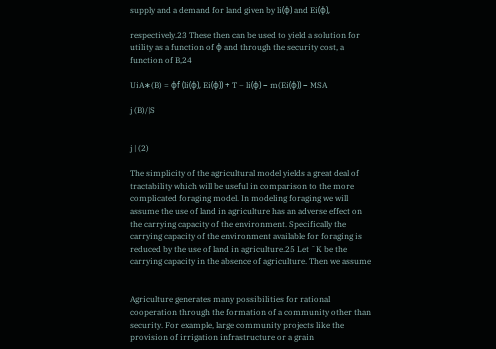supply and a demand for land given by li(φ) and Ei(φ),

respectively.23 These then can be used to yield a solution for utility as a function of φ and through the security cost, a function of B,24

UiA∗(B) = φf (li(φ), Ei(φ)) + T − li(φ) − m(Ei(φ)) − MSA

j (B)/|S


j | (2)

The simplicity of the agricultural model yields a great deal of tractability which will be useful in comparison to the more complicated foraging model. In modeling foraging we will assume the use of land in agriculture has an adverse effect on the carrying capacity of the environment. Specifically the carrying capacity of the environment available for foraging is reduced by the use of land in agriculture.25 Let ¯K be the carrying capacity in the absence of agriculture. Then we assume


Agriculture generates many possibilities for rational cooperation through the formation of a community other than security. For example, large community projects like the provision of irrigation infrastructure or a grain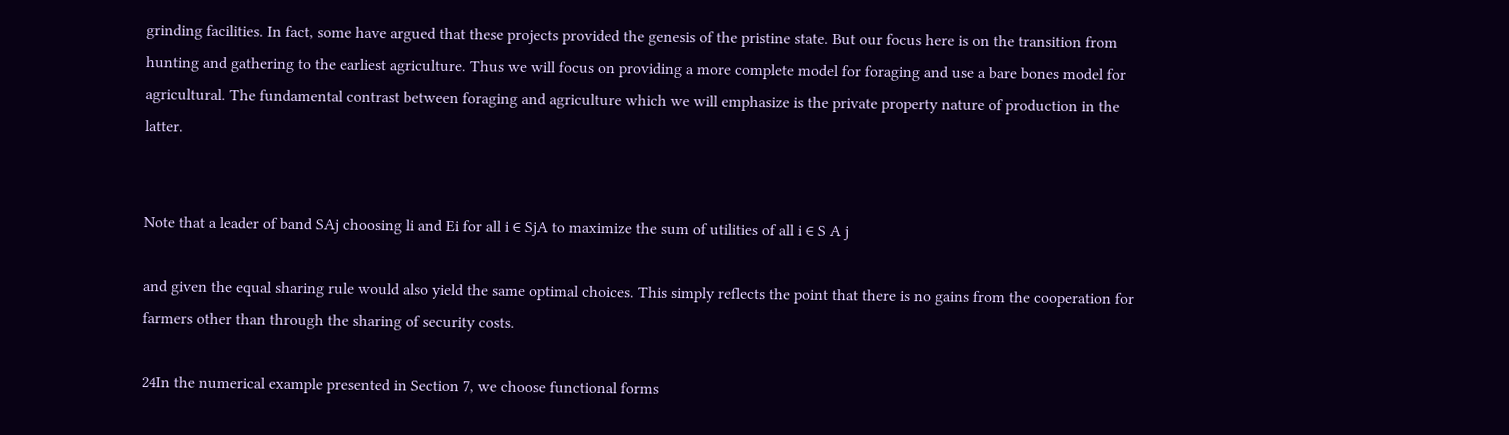grinding facilities. In fact, some have argued that these projects provided the genesis of the pristine state. But our focus here is on the transition from hunting and gathering to the earliest agriculture. Thus we will focus on providing a more complete model for foraging and use a bare bones model for agricultural. The fundamental contrast between foraging and agriculture which we will emphasize is the private property nature of production in the latter.


Note that a leader of band SAj choosing li and Ei for all i ∈ SjA to maximize the sum of utilities of all i ∈ S A j

and given the equal sharing rule would also yield the same optimal choices. This simply reflects the point that there is no gains from the cooperation for farmers other than through the sharing of security costs.

24In the numerical example presented in Section 7, we choose functional forms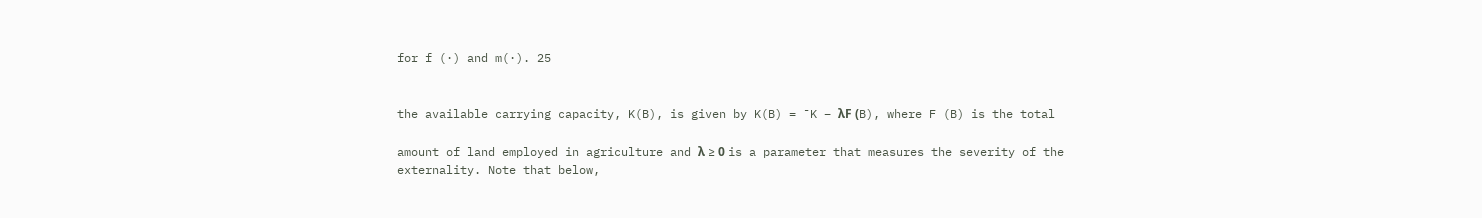for f (·) and m(·). 25


the available carrying capacity, K(B), is given by K(B) = ¯K − λF (B), where F (B) is the total

amount of land employed in agriculture and λ ≥ 0 is a parameter that measures the severity of the externality. Note that below,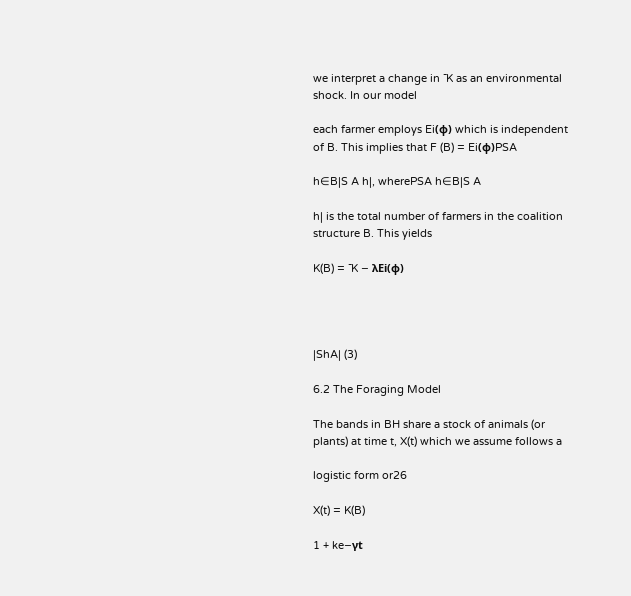we interpret a change in ¯K as an environmental shock. In our model

each farmer employs Ei(φ) which is independent of B. This implies that F (B) = Ei(φ)PSA

h∈B|S A h|, wherePSA h∈B|S A

h| is the total number of farmers in the coalition structure B. This yields

K(B) = ¯K − λEi(φ)




|ShA| (3)

6.2 The Foraging Model

The bands in BH share a stock of animals (or plants) at time t, X(t) which we assume follows a

logistic form or26

X(t) = K(B)

1 + ke−γt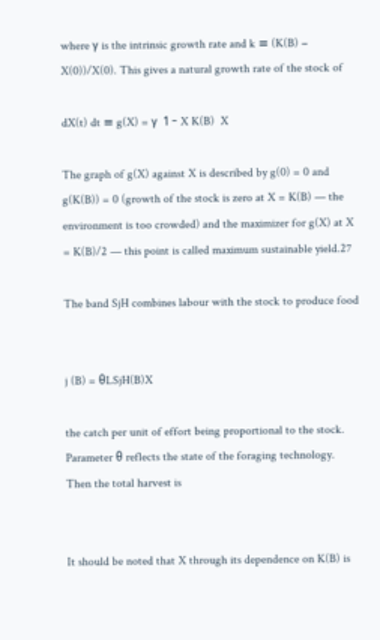where γ is the intrinsic growth rate and k ≡ (K(B) − X(0))/X(0). This gives a natural growth rate of the stock of

dX(t) dt ≡ g(X) = γ  1 − X K(B)  X

The graph of g(X) against X is described by g(0) = 0 and g(K(B)) = 0 (growth of the stock is zero at X = K(B) — the environment is too crowded) and the maximizer for g(X) at X = K(B)/2 — this point is called maximum sustainable yield.27

The band SjH combines labour with the stock to produce food


j (B) = θLSjH(B)X

the catch per unit of effort being proportional to the stock. Parameter θ reflects the state of the foraging technology. Then the total harvest is


It should be noted that X through its dependence on K(B) is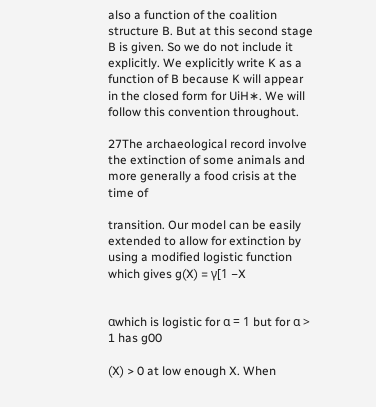also a function of the coalition structure B. But at this second stage B is given. So we do not include it explicitly. We explicitly write K as a function of B because K will appear in the closed form for UiH∗. We will follow this convention throughout.

27The archaeological record involve the extinction of some animals and more generally a food crisis at the time of

transition. Our model can be easily extended to allow for extinction by using a modified logistic function which gives g(X) = γ[1 −X


αwhich is logistic for α = 1 but for α > 1 has g00

(X) > 0 at low enough X. When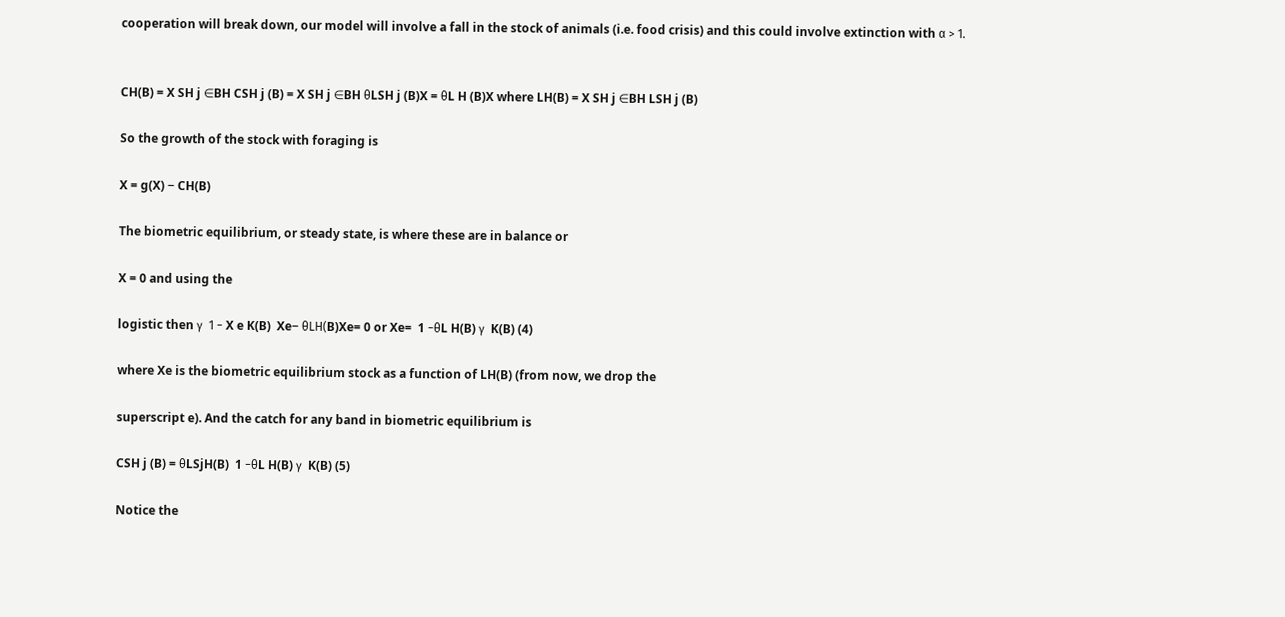cooperation will break down, our model will involve a fall in the stock of animals (i.e. food crisis) and this could involve extinction with α > 1.


CH(B) = X SH j ∈BH CSH j (B) = X SH j ∈BH θLSH j (B)X = θL H (B)X where LH(B) = X SH j ∈BH LSH j (B)

So the growth of the stock with foraging is

X = g(X) − CH(B)

The biometric equilibrium, or steady state, is where these are in balance or

X = 0 and using the

logistic then γ  1 − X e K(B)  Xe− θLH(B)Xe= 0 or Xe=  1 −θL H(B) γ  K(B) (4)

where Xe is the biometric equilibrium stock as a function of LH(B) (from now, we drop the

superscript e). And the catch for any band in biometric equilibrium is

CSH j (B) = θLSjH(B)  1 −θL H(B) γ  K(B) (5)

Notice the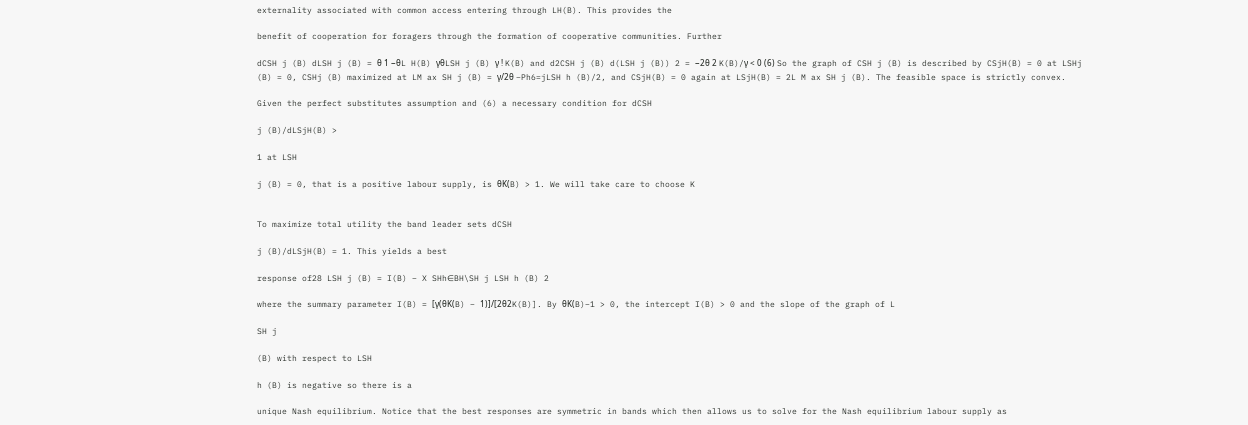externality associated with common access entering through LH(B). This provides the

benefit of cooperation for foragers through the formation of cooperative communities. Further

dCSH j (B) dLSH j (B) = θ 1 −θL H(B) γθLSH j (B) γ ! K(B) and d2CSH j (B) d(LSH j (B)) 2 = −2θ 2 K(B)/γ < 0 (6) So the graph of CSH j (B) is described by CSjH(B) = 0 at LSHj (B) = 0, CSHj (B) maximized at LM ax SH j (B) = γ/2θ −Ph6=jLSH h (B)/2, and CSjH(B) = 0 again at LSjH(B) = 2L M ax SH j (B). The feasible space is strictly convex.

Given the perfect substitutes assumption and (6) a necessary condition for dCSH

j (B)/dLSjH(B) >

1 at LSH

j (B) = 0, that is a positive labour supply, is θK(B) > 1. We will take care to choose K


To maximize total utility the band leader sets dCSH

j (B)/dLSjH(B) = 1. This yields a best

response of28 LSH j (B) = I(B) − X SHh∈BH\SH j LSH h (B) 2

where the summary parameter I(B) = [γ(θK(B) − 1)]/[2θ2K(B)]. By θK(B)−1 > 0, the intercept I(B) > 0 and the slope of the graph of L

SH j

(B) with respect to LSH

h (B) is negative so there is a

unique Nash equilibrium. Notice that the best responses are symmetric in bands which then allows us to solve for the Nash equilibrium labour supply as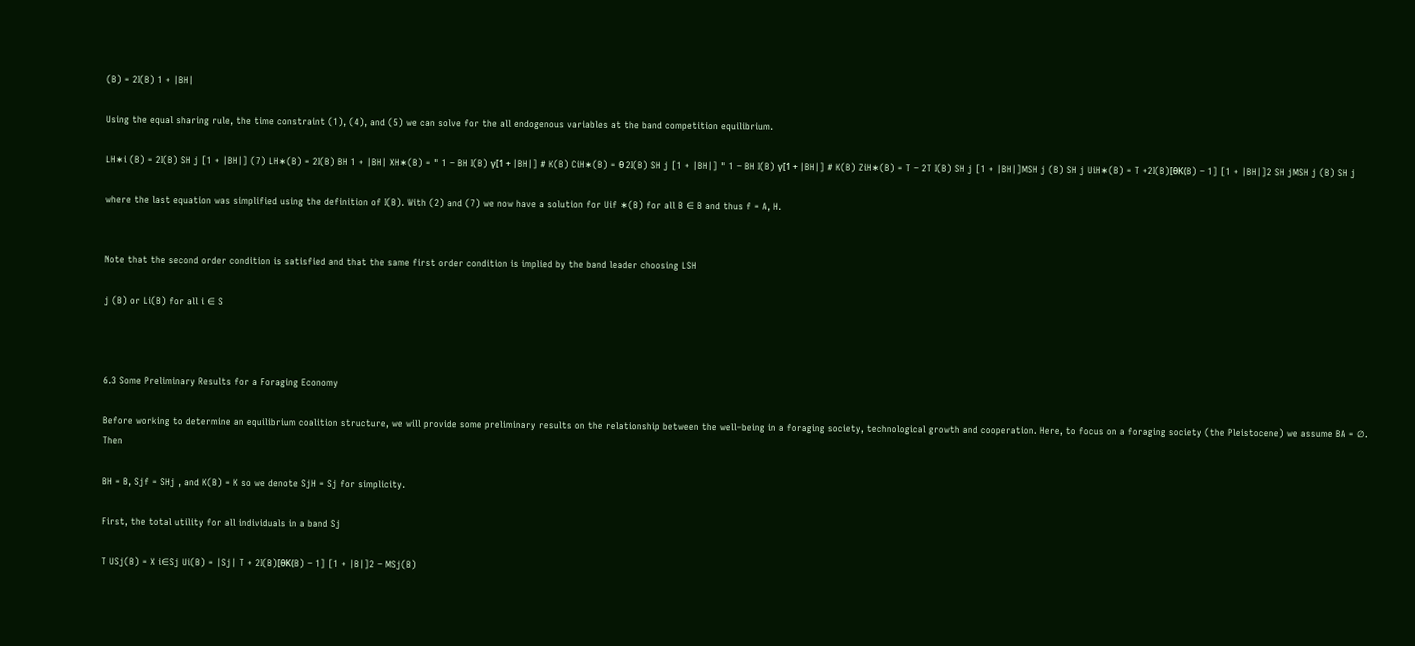(B) = 2I(B) 1 + |BH|

Using the equal sharing rule, the time constraint (1), (4), and (5) we can solve for the all endogenous variables at the band competition equilibrium.

LH∗i (B) = 2I(B) SH j [1 + |BH|] (7) LH∗(B) = 2I(B) BH 1 + |BH| XH∗(B) = " 1 − BH I(B) γ[1 + |BH|] # K(B) CiH∗(B) = θ 2I(B) SH j [1 + |BH|] " 1 − BH I(B) γ[1 + |BH|] # K(B) ZiH∗(B) = T − 2T I(B) SH j [1 + |BH|]MSH j (B) SH j UiH∗(B) = T +2I(B)[θK(B) − 1] [1 + |BH|]2 SH jMSH j (B) SH j

where the last equation was simplified using the definition of I(B). With (2) and (7) we now have a solution for Uif ∗(B) for all B ∈ B and thus f = A, H.


Note that the second order condition is satisfied and that the same first order condition is implied by the band leader choosing LSH

j (B) or Li(B) for all i ∈ S



6.3 Some Preliminary Results for a Foraging Economy

Before working to determine an equilibrium coalition structure, we will provide some preliminary results on the relationship between the well–being in a foraging society, technological growth and cooperation. Here, to focus on a foraging society (the Pleistocene) we assume BA = ∅. Then

BH = B, Sjf = SHj , and K(B) = K so we denote SjH = Sj for simplicity.

First, the total utility for all individuals in a band Sj

T USj(B) = X i∈Sj Ui(B) = |Sj| T + 2I(B)[θK(B) − 1] [1 + |B|]2 − MSj(B)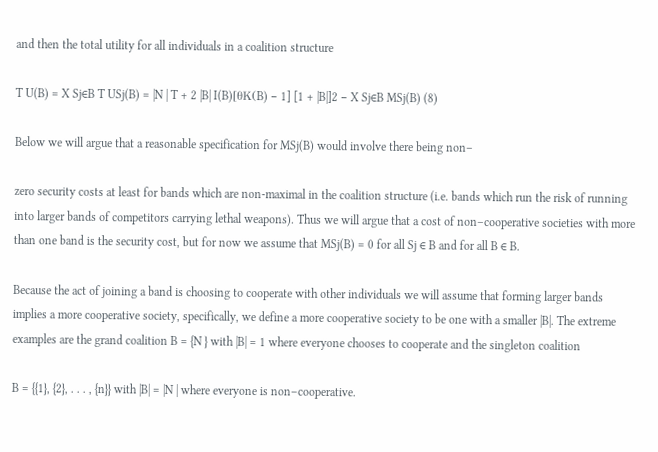and then the total utility for all individuals in a coalition structure

T U(B) = X Sj∈B T USj(B) = |N | T + 2 |B| I(B)[θK(B) − 1] [1 + |B|]2 − X Sj∈B MSj(B) (8)

Below we will argue that a reasonable specification for MSj(B) would involve there being non–

zero security costs at least for bands which are non-maximal in the coalition structure (i.e. bands which run the risk of running into larger bands of competitors carrying lethal weapons). Thus we will argue that a cost of non–cooperative societies with more than one band is the security cost, but for now we assume that MSj(B) = 0 for all Sj ∈ B and for all B ∈ B.

Because the act of joining a band is choosing to cooperate with other individuals we will assume that forming larger bands implies a more cooperative society, specifically, we define a more cooperative society to be one with a smaller |B|. The extreme examples are the grand coalition B = {N } with |B| = 1 where everyone chooses to cooperate and the singleton coalition

B = {{1}, {2}, . . . , {n}} with |B| = |N | where everyone is non–cooperative.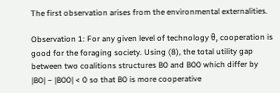The first observation arises from the environmental externalities.

Observation 1: For any given level of technology θ, cooperation is good for the foraging society. Using (8), the total utility gap between two coalitions structures B0 and B00 which differ by |B0| − |B00| < 0 so that B0 is more cooperative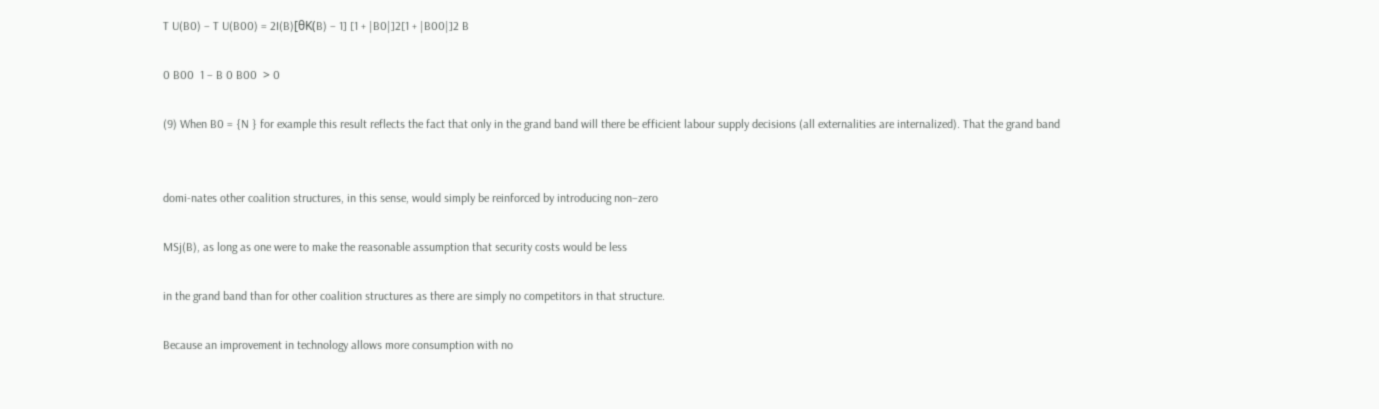T U(B0) − T U(B00) = 2I(B)[θK(B) − 1] [1 + |B0|]2[1 + |B00|]2 B

0 B00  1 − B 0 B00  > 0

(9) When B0 = {N } for example this result reflects the fact that only in the grand band will there be efficient labour supply decisions (all externalities are internalized). That the grand band


domi-nates other coalition structures, in this sense, would simply be reinforced by introducing non–zero

MSj(B), as long as one were to make the reasonable assumption that security costs would be less

in the grand band than for other coalition structures as there are simply no competitors in that structure.

Because an improvement in technology allows more consumption with no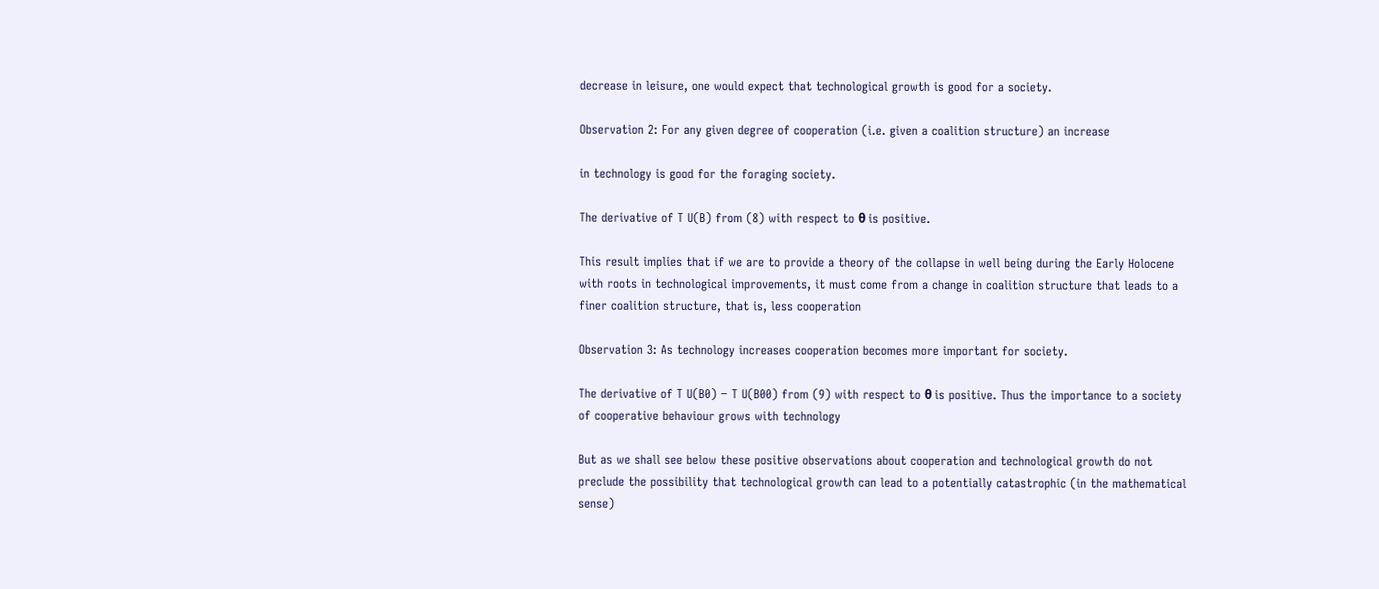decrease in leisure, one would expect that technological growth is good for a society.

Observation 2: For any given degree of cooperation (i.e. given a coalition structure) an increase

in technology is good for the foraging society.

The derivative of T U(B) from (8) with respect to θ is positive.

This result implies that if we are to provide a theory of the collapse in well being during the Early Holocene with roots in technological improvements, it must come from a change in coalition structure that leads to a finer coalition structure, that is, less cooperation

Observation 3: As technology increases cooperation becomes more important for society.

The derivative of T U(B0) − T U(B00) from (9) with respect to θ is positive. Thus the importance to a society of cooperative behaviour grows with technology

But as we shall see below these positive observations about cooperation and technological growth do not preclude the possibility that technological growth can lead to a potentially catastrophic (in the mathematical sense)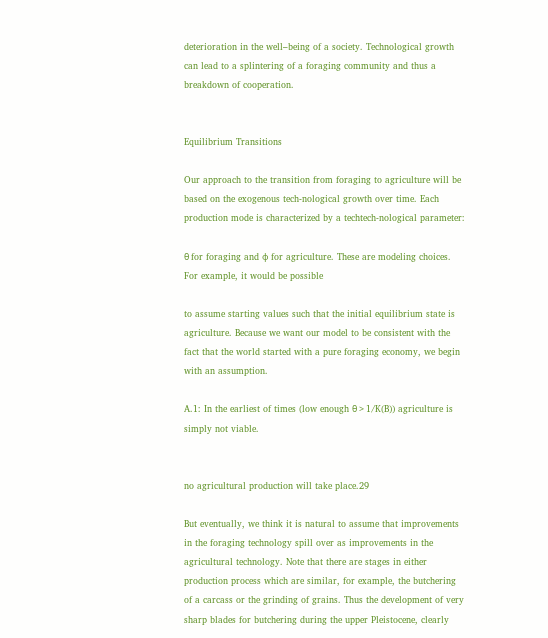deterioration in the well–being of a society. Technological growth can lead to a splintering of a foraging community and thus a breakdown of cooperation.


Equilibrium Transitions

Our approach to the transition from foraging to agriculture will be based on the exogenous tech-nological growth over time. Each production mode is characterized by a techtech-nological parameter:

θ for foraging and φ for agriculture. These are modeling choices. For example, it would be possible

to assume starting values such that the initial equilibrium state is agriculture. Because we want our model to be consistent with the fact that the world started with a pure foraging economy, we begin with an assumption.

A.1: In the earliest of times (low enough θ > 1/K(B)) agriculture is simply not viable.


no agricultural production will take place.29

But eventually, we think it is natural to assume that improvements in the foraging technology spill over as improvements in the agricultural technology. Note that there are stages in either production process which are similar, for example, the butchering of a carcass or the grinding of grains. Thus the development of very sharp blades for butchering during the upper Pleistocene, clearly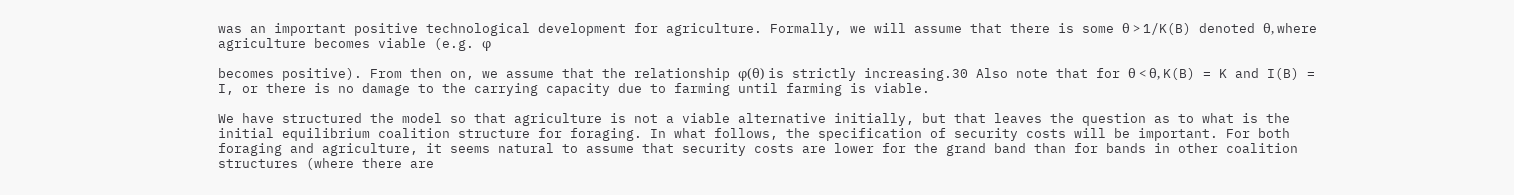was an important positive technological development for agriculture. Formally, we will assume that there is some θ > 1/K(B) denoted θ, where agriculture becomes viable (e.g. φ

becomes positive). From then on, we assume that the relationship φ(θ) is strictly increasing.30 Also note that for θ < θ, K(B) = K and I(B) = I, or there is no damage to the carrying capacity due to farming until farming is viable.

We have structured the model so that agriculture is not a viable alternative initially, but that leaves the question as to what is the initial equilibrium coalition structure for foraging. In what follows, the specification of security costs will be important. For both foraging and agriculture, it seems natural to assume that security costs are lower for the grand band than for bands in other coalition structures (where there are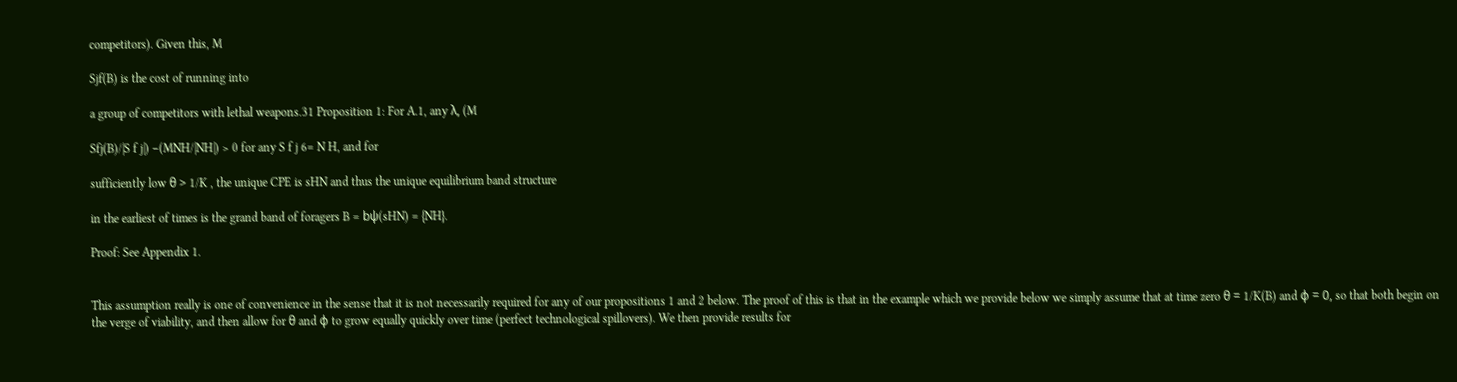competitors). Given this, M

Sjf(B) is the cost of running into

a group of competitors with lethal weapons.31 Proposition 1: For A.1, any λ, (M

Sfj(B)/|S f j|) −(MNH/|NH|) > 0 for any S f j 6= N H, and for

sufficiently low θ > 1/K , the unique CPE is sHN and thus the unique equilibrium band structure

in the earliest of times is the grand band of foragers B = bψ(sHN) = {NH}.

Proof: See Appendix 1.


This assumption really is one of convenience in the sense that it is not necessarily required for any of our propositions 1 and 2 below. The proof of this is that in the example which we provide below we simply assume that at time zero θ = 1/K(B) and φ = 0, so that both begin on the verge of viability, and then allow for θ and φ to grow equally quickly over time (perfect technological spillovers). We then provide results for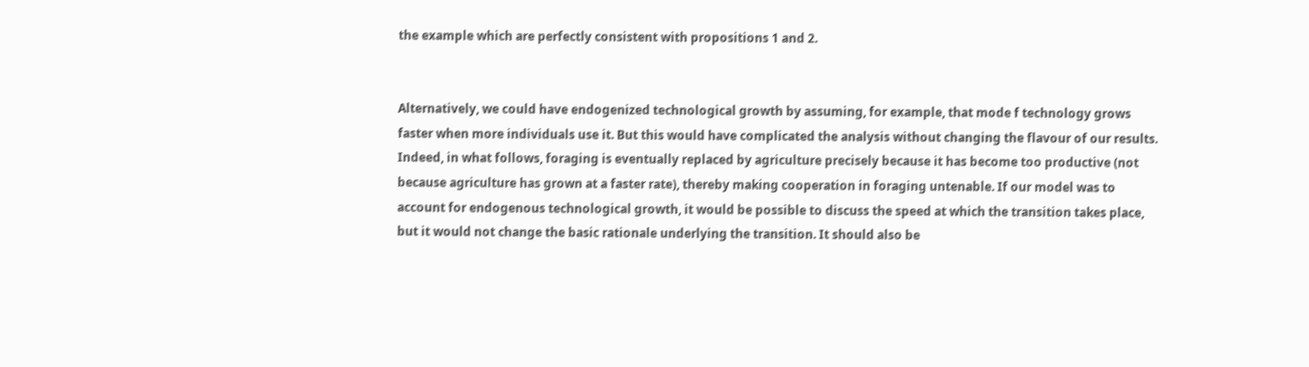the example which are perfectly consistent with propositions 1 and 2.


Alternatively, we could have endogenized technological growth by assuming, for example, that mode f technology grows faster when more individuals use it. But this would have complicated the analysis without changing the flavour of our results. Indeed, in what follows, foraging is eventually replaced by agriculture precisely because it has become too productive (not because agriculture has grown at a faster rate), thereby making cooperation in foraging untenable. If our model was to account for endogenous technological growth, it would be possible to discuss the speed at which the transition takes place, but it would not change the basic rationale underlying the transition. It should also be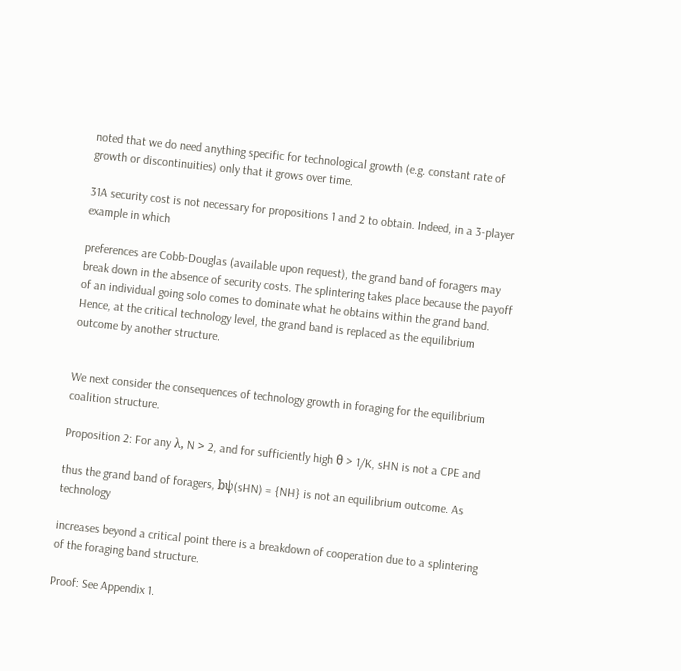noted that we do need anything specific for technological growth (e.g. constant rate of growth or discontinuities) only that it grows over time.

31A security cost is not necessary for propositions 1 and 2 to obtain. Indeed, in a 3-player example in which

preferences are Cobb-Douglas (available upon request), the grand band of foragers may break down in the absence of security costs. The splintering takes place because the payoff of an individual going solo comes to dominate what he obtains within the grand band. Hence, at the critical technology level, the grand band is replaced as the equilibrium outcome by another structure.


We next consider the consequences of technology growth in foraging for the equilibrium coalition structure.

Proposition 2: For any λ, N > 2, and for sufficiently high θ > 1/K, sHN is not a CPE and

thus the grand band of foragers, bψ(sHN) = {NH} is not an equilibrium outcome. As technology

increases beyond a critical point there is a breakdown of cooperation due to a splintering of the foraging band structure.

Proof: See Appendix 1.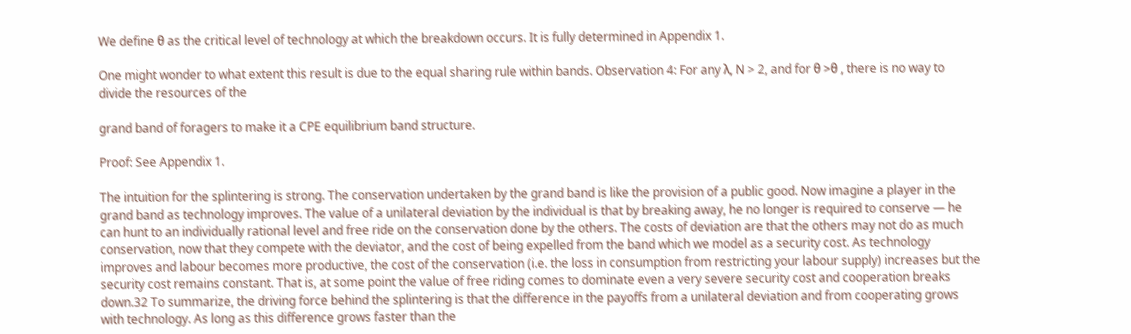We define θ as the critical level of technology at which the breakdown occurs. It is fully determined in Appendix 1.

One might wonder to what extent this result is due to the equal sharing rule within bands. Observation 4: For any λ, N > 2, and for θ >θ , there is no way to divide the resources of the

grand band of foragers to make it a CPE equilibrium band structure.

Proof: See Appendix 1.

The intuition for the splintering is strong. The conservation undertaken by the grand band is like the provision of a public good. Now imagine a player in the grand band as technology improves. The value of a unilateral deviation by the individual is that by breaking away, he no longer is required to conserve — he can hunt to an individually rational level and free ride on the conservation done by the others. The costs of deviation are that the others may not do as much conservation, now that they compete with the deviator, and the cost of being expelled from the band which we model as a security cost. As technology improves and labour becomes more productive, the cost of the conservation (i.e. the loss in consumption from restricting your labour supply) increases but the security cost remains constant. That is, at some point the value of free riding comes to dominate even a very severe security cost and cooperation breaks down.32 To summarize, the driving force behind the splintering is that the difference in the payoffs from a unilateral deviation and from cooperating grows with technology. As long as this difference grows faster than the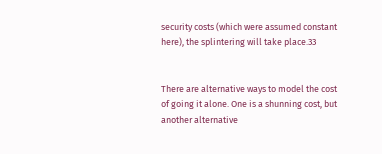security costs (which were assumed constant here), the splintering will take place.33


There are alternative ways to model the cost of going it alone. One is a shunning cost, but another alternative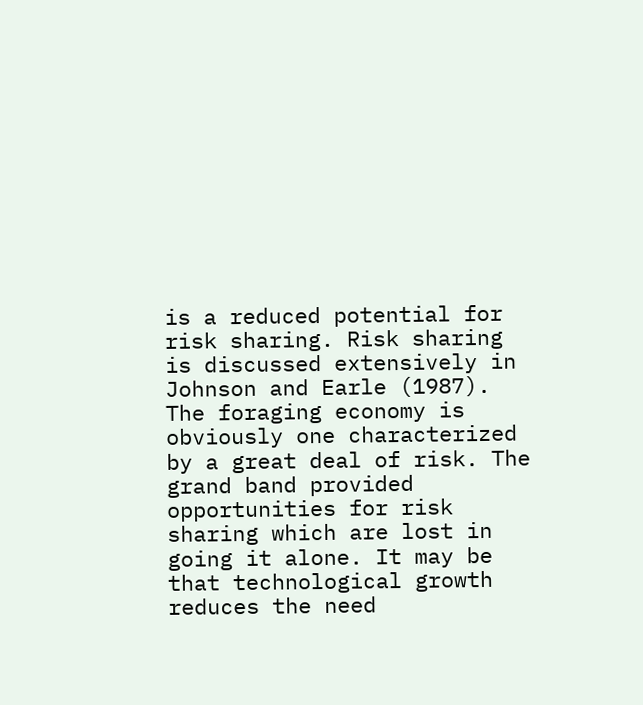is a reduced potential for risk sharing. Risk sharing is discussed extensively in Johnson and Earle (1987). The foraging economy is obviously one characterized by a great deal of risk. The grand band provided opportunities for risk sharing which are lost in going it alone. It may be that technological growth reduces the need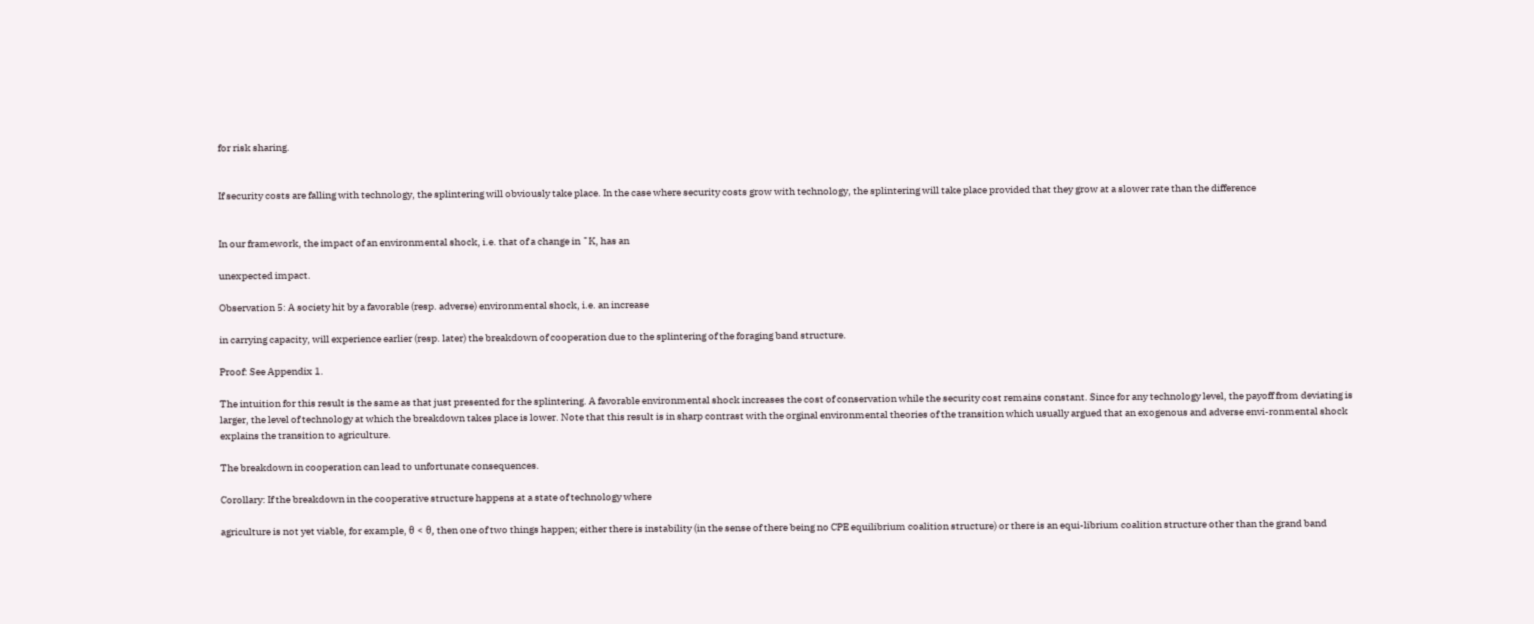for risk sharing.


If security costs are falling with technology, the splintering will obviously take place. In the case where security costs grow with technology, the splintering will take place provided that they grow at a slower rate than the difference


In our framework, the impact of an environmental shock, i.e. that of a change in ¯K, has an

unexpected impact.

Observation 5: A society hit by a favorable (resp. adverse) environmental shock, i.e. an increase

in carrying capacity, will experience earlier (resp. later) the breakdown of cooperation due to the splintering of the foraging band structure.

Proof: See Appendix 1.

The intuition for this result is the same as that just presented for the splintering. A favorable environmental shock increases the cost of conservation while the security cost remains constant. Since for any technology level, the payoff from deviating is larger, the level of technology at which the breakdown takes place is lower. Note that this result is in sharp contrast with the orginal environmental theories of the transition which usually argued that an exogenous and adverse envi-ronmental shock explains the transition to agriculture.

The breakdown in cooperation can lead to unfortunate consequences.

Corollary: If the breakdown in the cooperative structure happens at a state of technology where

agriculture is not yet viable, for example, θ < θ, then one of two things happen; either there is instability (in the sense of there being no CPE equilibrium coalition structure) or there is an equi-librium coalition structure other than the grand band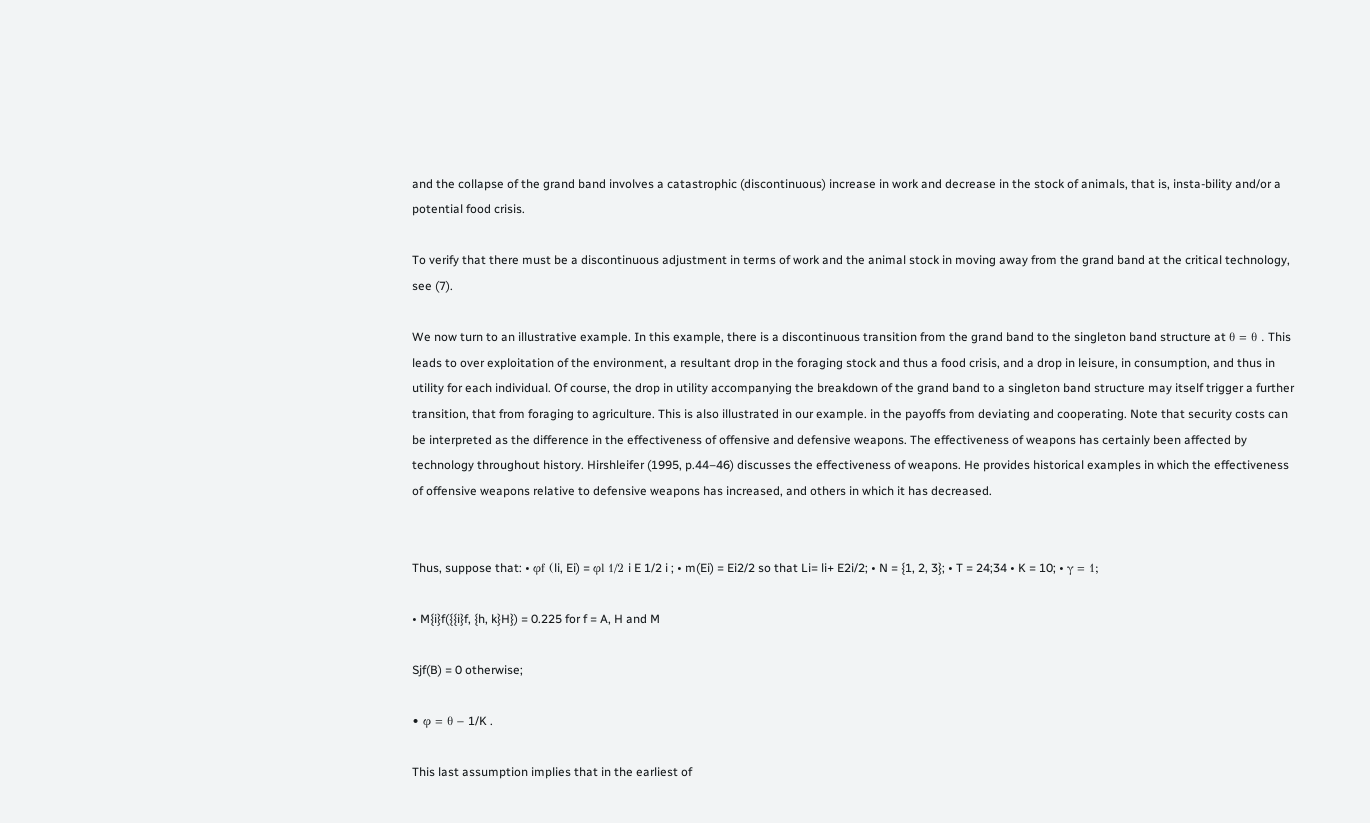and the collapse of the grand band involves a catastrophic (discontinuous) increase in work and decrease in the stock of animals, that is, insta-bility and/or a potential food crisis.

To verify that there must be a discontinuous adjustment in terms of work and the animal stock in moving away from the grand band at the critical technology, see (7).

We now turn to an illustrative example. In this example, there is a discontinuous transition from the grand band to the singleton band structure at θ = θ . This leads to over exploitation of the environment, a resultant drop in the foraging stock and thus a food crisis, and a drop in leisure, in consumption, and thus in utility for each individual. Of course, the drop in utility accompanying the breakdown of the grand band to a singleton band structure may itself trigger a further transition, that from foraging to agriculture. This is also illustrated in our example. in the payoffs from deviating and cooperating. Note that security costs can be interpreted as the difference in the effectiveness of offensive and defensive weapons. The effectiveness of weapons has certainly been affected by technology throughout history. Hirshleifer (1995, p.44–46) discusses the effectiveness of weapons. He provides historical examples in which the effectiveness of offensive weapons relative to defensive weapons has increased, and others in which it has decreased.


Thus, suppose that: • φf (li, Ei) = φl 1/2 i E 1/2 i ; • m(Ei) = Ei2/2 so that Li= li+ E2i/2; • N = {1, 2, 3}; • T = 24;34 • K = 10; • γ = 1;

• M{i}f({{i}f, {h, k}H}) = 0.225 for f = A, H and M

Sjf(B) = 0 otherwise;

• φ = θ − 1/K .

This last assumption implies that in the earliest of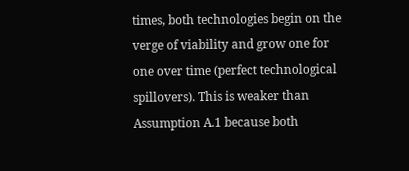times, both technologies begin on the verge of viability and grow one for one over time (perfect technological spillovers). This is weaker than Assumption A.1 because both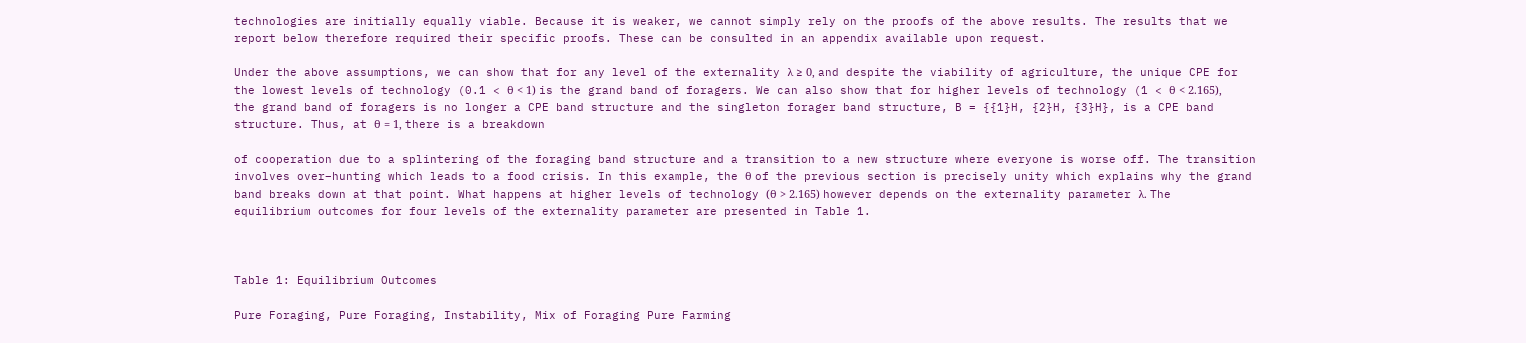technologies are initially equally viable. Because it is weaker, we cannot simply rely on the proofs of the above results. The results that we report below therefore required their specific proofs. These can be consulted in an appendix available upon request.

Under the above assumptions, we can show that for any level of the externality λ ≥ 0, and despite the viability of agriculture, the unique CPE for the lowest levels of technology (0.1 < θ < 1) is the grand band of foragers. We can also show that for higher levels of technology (1 < θ < 2.165), the grand band of foragers is no longer a CPE band structure and the singleton forager band structure, B = {{1}H, {2}H, {3}H}, is a CPE band structure. Thus, at θ = 1, there is a breakdown

of cooperation due to a splintering of the foraging band structure and a transition to a new structure where everyone is worse off. The transition involves over–hunting which leads to a food crisis. In this example, the θ of the previous section is precisely unity which explains why the grand band breaks down at that point. What happens at higher levels of technology (θ > 2.165) however depends on the externality parameter λ. The equilibrium outcomes for four levels of the externality parameter are presented in Table 1.



Table 1: Equilibrium Outcomes

Pure Foraging, Pure Foraging, Instability, Mix of Foraging Pure Farming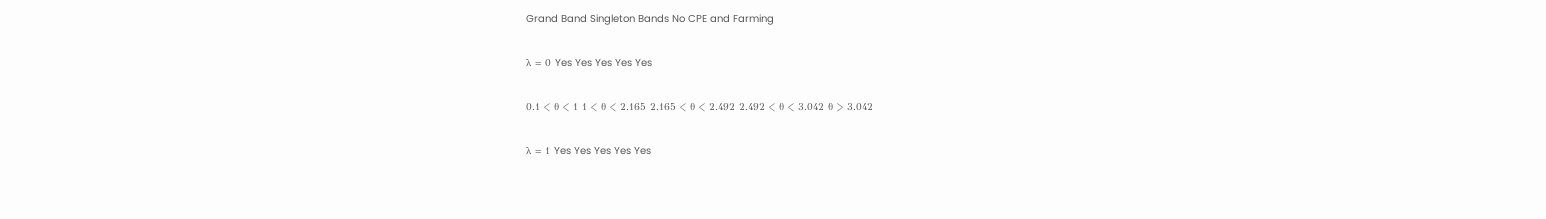Grand Band Singleton Bands No CPE and Farming

λ = 0 Yes Yes Yes Yes Yes

0.1 < θ < 1 1 < θ < 2.165 2.165 < θ < 2.492 2.492 < θ < 3.042 θ > 3.042

λ = 1 Yes Yes Yes Yes Yes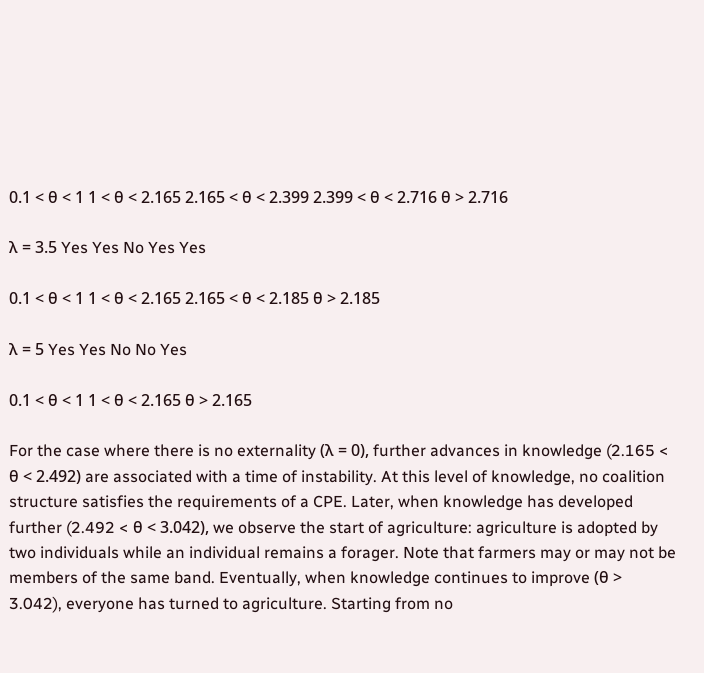0.1 < θ < 1 1 < θ < 2.165 2.165 < θ < 2.399 2.399 < θ < 2.716 θ > 2.716

λ = 3.5 Yes Yes No Yes Yes

0.1 < θ < 1 1 < θ < 2.165 2.165 < θ < 2.185 θ > 2.185

λ = 5 Yes Yes No No Yes

0.1 < θ < 1 1 < θ < 2.165 θ > 2.165

For the case where there is no externality (λ = 0), further advances in knowledge (2.165 < θ < 2.492) are associated with a time of instability. At this level of knowledge, no coalition structure satisfies the requirements of a CPE. Later, when knowledge has developed further (2.492 < θ < 3.042), we observe the start of agriculture: agriculture is adopted by two individuals while an individual remains a forager. Note that farmers may or may not be members of the same band. Eventually, when knowledge continues to improve (θ > 3.042), everyone has turned to agriculture. Starting from no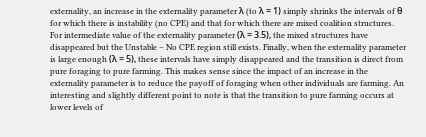externality, an increase in the externality parameter λ (to λ = 1) simply shrinks the intervals of θ for which there is instability (no CPE) and that for which there are mixed coalition structures. For intermediate value of the externality parameter (λ = 3.5), the mixed structures have disappeared but the Unstable – No CPE region still exists. Finally, when the externality parameter is large enough (λ = 5), these intervals have simply disappeared and the transition is direct from pure foraging to pure farming. This makes sense since the impact of an increase in the externality parameter is to reduce the payoff of foraging when other individuals are farming. An interesting and slightly different point to note is that the transition to pure farming occurs at lower levels of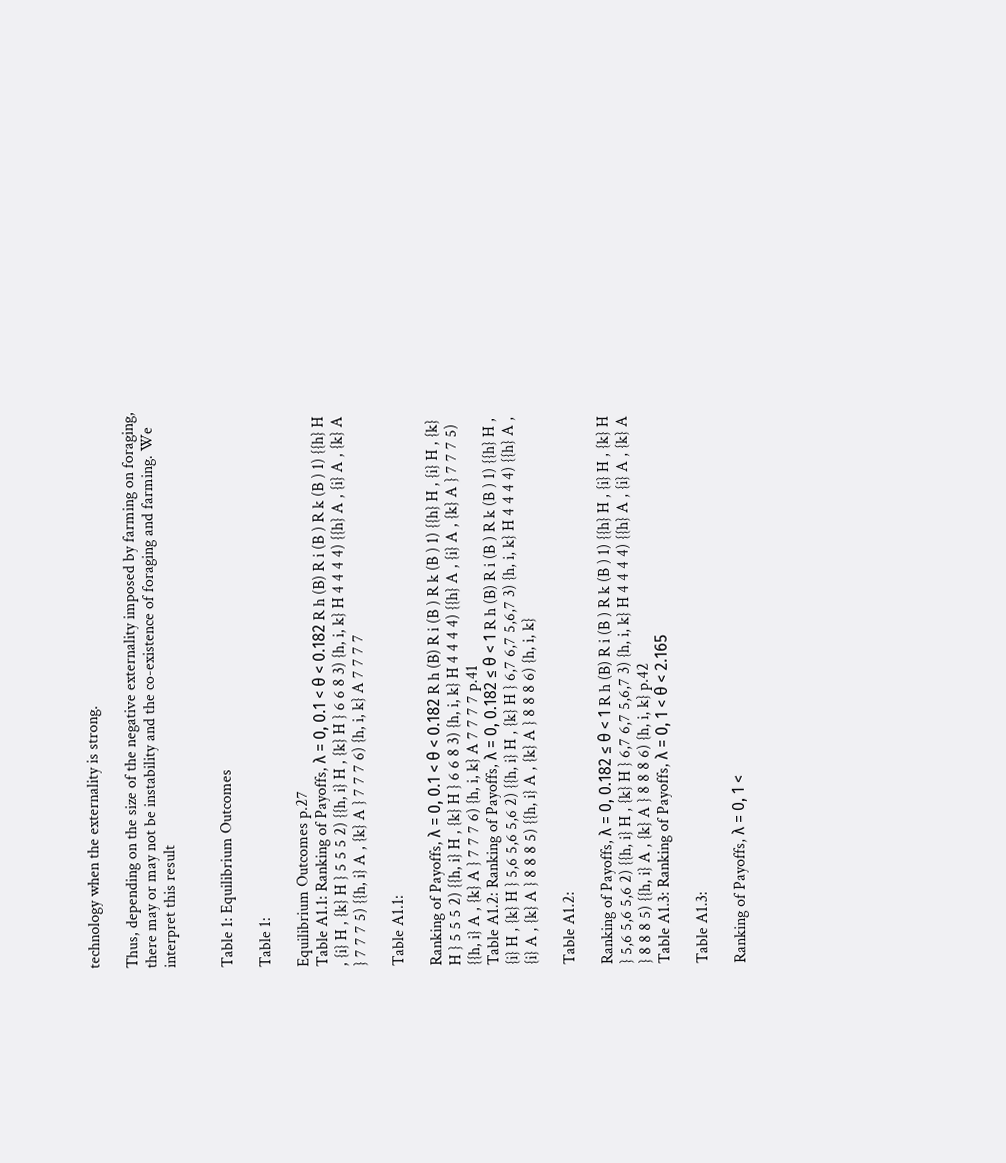technology when the externality is strong.

Thus, depending on the size of the negative externality imposed by farming on foraging, there may or may not be instability and the co-existence of foraging and farming. We interpret this result


Table 1: Equilibrium Outcomes

Table 1:

Equilibrium Outcomes p.27
Table A1.1: Ranking of Payoffs, λ = 0, 0.1 < θ < 0.182 R h (B) R i (B ) R k (B ) 1) {{h} H , {i} H , {k} H } 5 5 5 2) {{h, i} H , {k} H } 6 6 8 3) {h, i, k} H 4 4 4 4) {{h} A , {i} A , {k} A } 7 7 7 5) {{h, i} A , {k} A } 7 7 7 6) {h, i, k} A 7 7 7 7

Table A1.1:

Ranking of Payoffs, λ = 0, 0.1 < θ < 0.182 R h (B) R i (B ) R k (B ) 1) {{h} H , {i} H , {k} H } 5 5 5 2) {{h, i} H , {k} H } 6 6 8 3) {h, i, k} H 4 4 4 4) {{h} A , {i} A , {k} A } 7 7 7 5) {{h, i} A , {k} A } 7 7 7 6) {h, i, k} A 7 7 7 7 p.41
Table A1.2: Ranking of Payoffs, λ = 0, 0.182 ≤ θ < 1 R h (B) R i (B ) R k (B ) 1) {{h} H , {i} H , {k} H } 5,6 5,6 5,6 2) {{h, i} H , {k} H } 6,7 6,7 5,6,7 3) {h, i, k} H 4 4 4 4) {{h} A , {i} A , {k} A } 8 8 8 5) {{h, i} A , {k} A } 8 8 8 6) {h, i, k}

Table A1.2:

Ranking of Payoffs, λ = 0, 0.182 ≤ θ < 1 R h (B) R i (B ) R k (B ) 1) {{h} H , {i} H , {k} H } 5,6 5,6 5,6 2) {{h, i} H , {k} H } 6,7 6,7 5,6,7 3) {h, i, k} H 4 4 4 4) {{h} A , {i} A , {k} A } 8 8 8 5) {{h, i} A , {k} A } 8 8 8 6) {h, i, k} p.42
Table A1.3: Ranking of Payoffs, λ = 0, 1 < θ < 2.165

Table A1.3:

Ranking of Payoffs, λ = 0, 1 <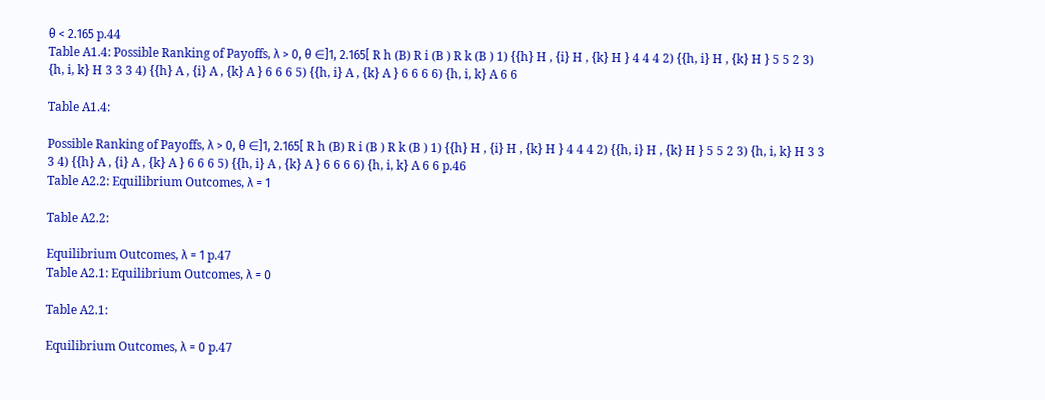θ < 2.165 p.44
Table A1.4: Possible Ranking of Payoffs, λ > 0, θ ∈]1, 2.165[ R h (B) R i (B ) R k (B ) 1) {{h} H , {i} H , {k} H } 4 4 4 2) {{h, i} H , {k} H } 5 5 2 3) {h, i, k} H 3 3 3 4) {{h} A , {i} A , {k} A } 6 6 6 5) {{h, i} A , {k} A } 6 6 6 6) {h, i, k} A 6 6

Table A1.4:

Possible Ranking of Payoffs, λ > 0, θ ∈]1, 2.165[ R h (B) R i (B ) R k (B ) 1) {{h} H , {i} H , {k} H } 4 4 4 2) {{h, i} H , {k} H } 5 5 2 3) {h, i, k} H 3 3 3 4) {{h} A , {i} A , {k} A } 6 6 6 5) {{h, i} A , {k} A } 6 6 6 6) {h, i, k} A 6 6 p.46
Table A2.2: Equilibrium Outcomes, λ = 1

Table A2.2:

Equilibrium Outcomes, λ = 1 p.47
Table A2.1: Equilibrium Outcomes, λ = 0

Table A2.1:

Equilibrium Outcomes, λ = 0 p.47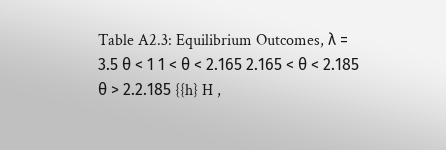Table A2.3: Equilibrium Outcomes, λ = 3.5 θ < 1 1 < θ < 2.165 2.165 < θ < 2.185 θ > 2.2.185 {{h} H ,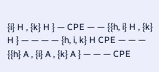{i} H , {k} H } — CPE — — {{h, i} H , {k} H } — — — — {h, i, k} H CPE — — — {{h} A , {i} A , {k} A } — — — CPE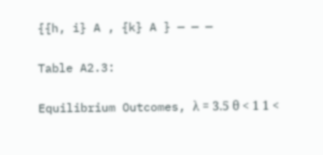{{h, i} A , {k} A } — — —

Table A2.3:

Equilibrium Outcomes, λ = 3.5 θ < 1 1 <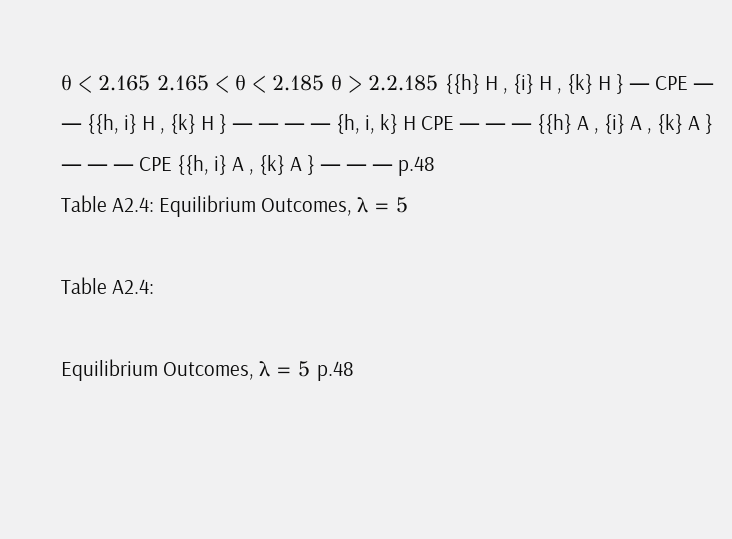θ < 2.165 2.165 < θ < 2.185 θ > 2.2.185 {{h} H , {i} H , {k} H } — CPE — — {{h, i} H , {k} H } — — — — {h, i, k} H CPE — — — {{h} A , {i} A , {k} A } — — — CPE {{h, i} A , {k} A } — — — p.48
Table A2.4: Equilibrium Outcomes, λ = 5

Table A2.4:

Equilibrium Outcomes, λ = 5 p.48